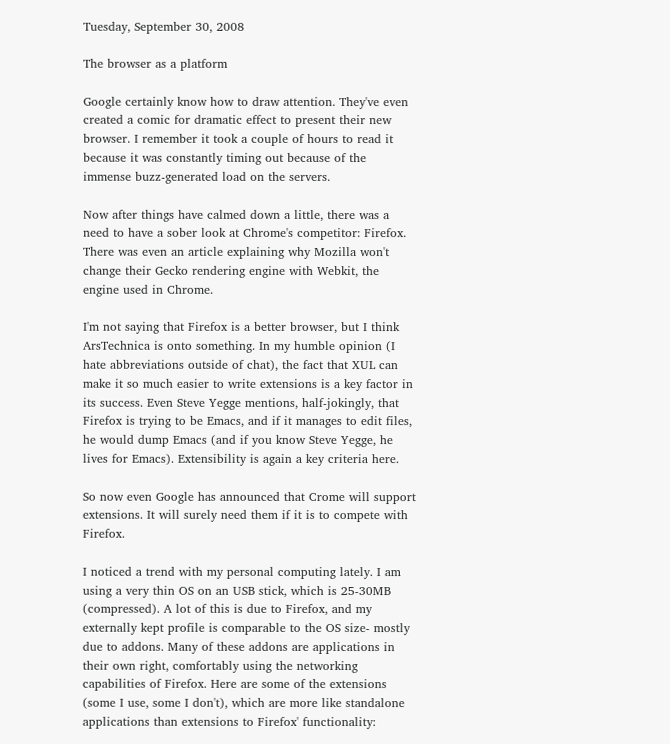Tuesday, September 30, 2008

The browser as a platform

Google certainly know how to draw attention. They've even created a comic for dramatic effect to present their new browser. I remember it took a couple of hours to read it because it was constantly timing out because of the immense buzz-generated load on the servers.

Now after things have calmed down a little, there was a need to have a sober look at Chrome's competitor: Firefox. There was even an article explaining why Mozilla won't change their Gecko rendering engine with Webkit, the engine used in Chrome.

I'm not saying that Firefox is a better browser, but I think ArsTechnica is onto something. In my humble opinion (I hate abbreviations outside of chat), the fact that XUL can make it so much easier to write extensions is a key factor in its success. Even Steve Yegge mentions, half-jokingly, that Firefox is trying to be Emacs, and if it manages to edit files, he would dump Emacs (and if you know Steve Yegge, he lives for Emacs). Extensibility is again a key criteria here.

So now even Google has announced that Crome will support extensions. It will surely need them if it is to compete with Firefox.

I noticed a trend with my personal computing lately. I am using a very thin OS on an USB stick, which is 25-30MB (compressed). A lot of this is due to Firefox, and my externally kept profile is comparable to the OS size- mostly due to addons. Many of these addons are applications in their own right, comfortably using the networking capabilities of Firefox. Here are some of the extensions (some I use, some I don't), which are more like standalone applications than extensions to Firefox' functionality: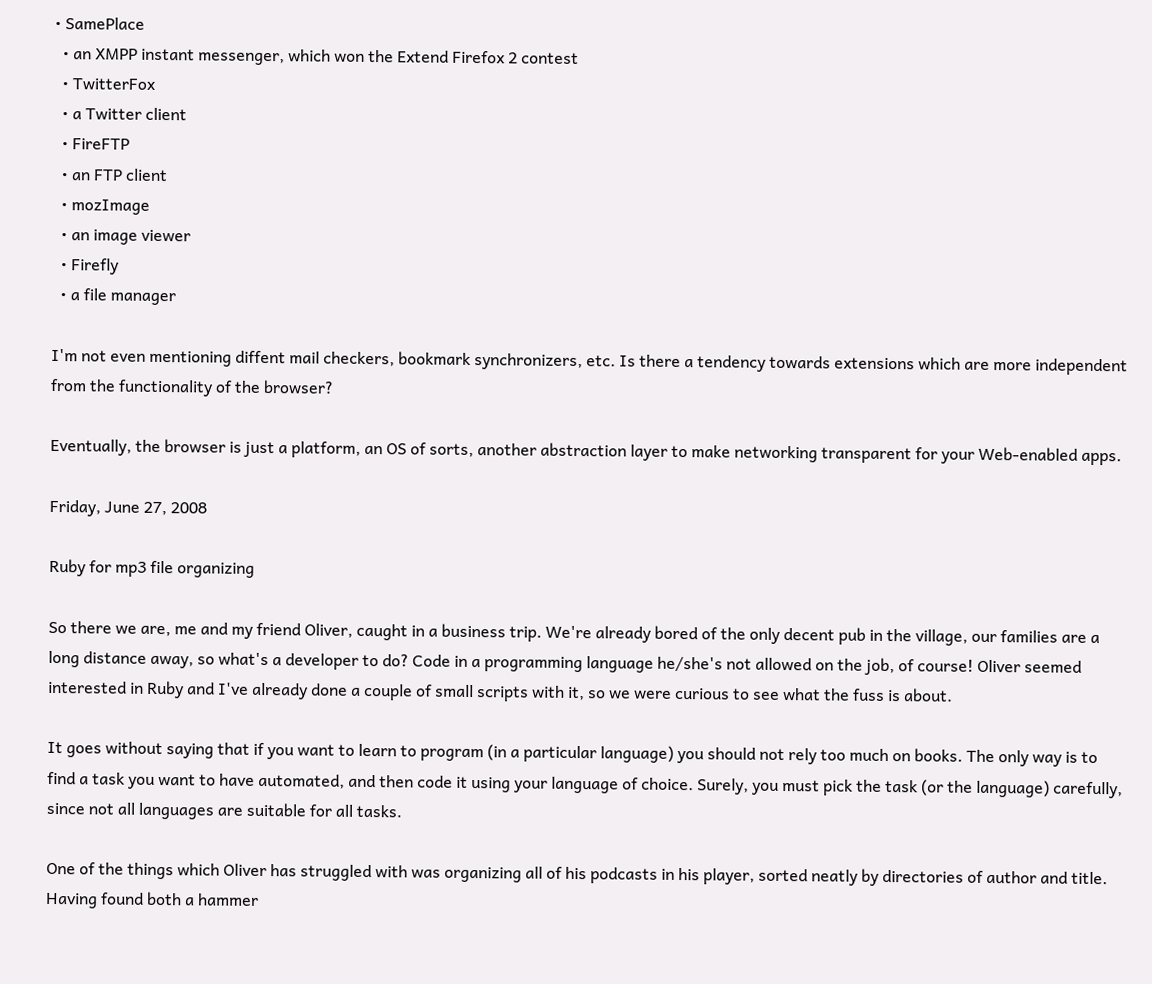• SamePlace
  • an XMPP instant messenger, which won the Extend Firefox 2 contest
  • TwitterFox
  • a Twitter client
  • FireFTP
  • an FTP client
  • mozImage
  • an image viewer
  • Firefly
  • a file manager

I'm not even mentioning diffent mail checkers, bookmark synchronizers, etc. Is there a tendency towards extensions which are more independent from the functionality of the browser?

Eventually, the browser is just a platform, an OS of sorts, another abstraction layer to make networking transparent for your Web-enabled apps.

Friday, June 27, 2008

Ruby for mp3 file organizing

So there we are, me and my friend Oliver, caught in a business trip. We're already bored of the only decent pub in the village, our families are a long distance away, so what's a developer to do? Code in a programming language he/she's not allowed on the job, of course! Oliver seemed interested in Ruby and I've already done a couple of small scripts with it, so we were curious to see what the fuss is about.

It goes without saying that if you want to learn to program (in a particular language) you should not rely too much on books. The only way is to find a task you want to have automated, and then code it using your language of choice. Surely, you must pick the task (or the language) carefully, since not all languages are suitable for all tasks.

One of the things which Oliver has struggled with was organizing all of his podcasts in his player, sorted neatly by directories of author and title. Having found both a hammer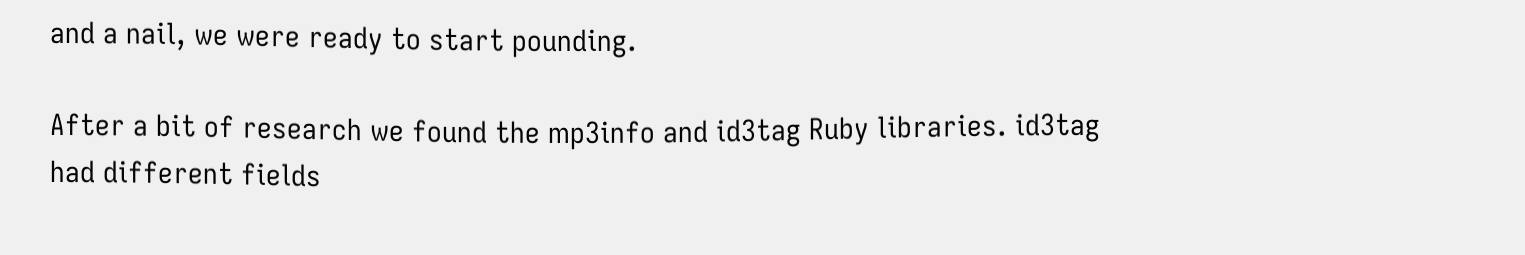and a nail, we were ready to start pounding.

After a bit of research we found the mp3info and id3tag Ruby libraries. id3tag had different fields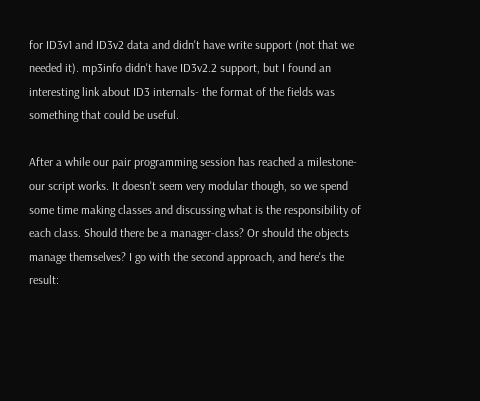for ID3v1 and ID3v2 data and didn't have write support (not that we needed it). mp3info didn't have ID3v2.2 support, but I found an interesting link about ID3 internals- the format of the fields was something that could be useful.

After a while our pair programming session has reached a milestone- our script works. It doesn't seem very modular though, so we spend some time making classes and discussing what is the responsibility of each class. Should there be a manager-class? Or should the objects manage themselves? I go with the second approach, and here's the result: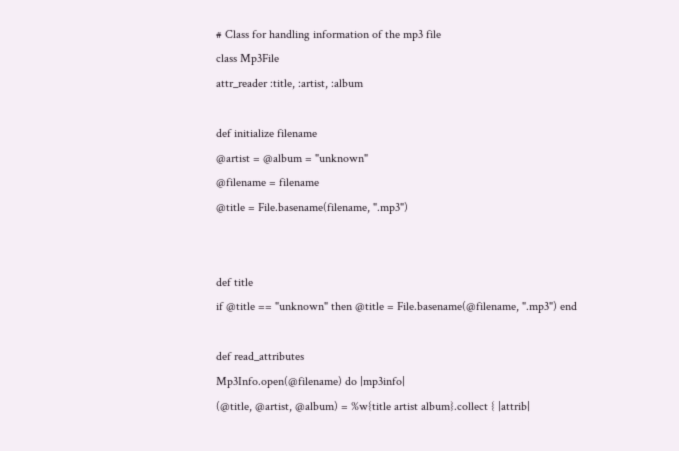# Class for handling information of the mp3 file
class Mp3File
attr_reader :title, :artist, :album

def initialize filename
@artist = @album = "unknown"
@filename = filename
@title = File.basename(filename, ".mp3")


def title
if @title == "unknown" then @title = File.basename(@filename, ".mp3") end

def read_attributes
Mp3Info.open(@filename) do |mp3info|
(@title, @artist, @album) = %w{title artist album}.collect { |attrib|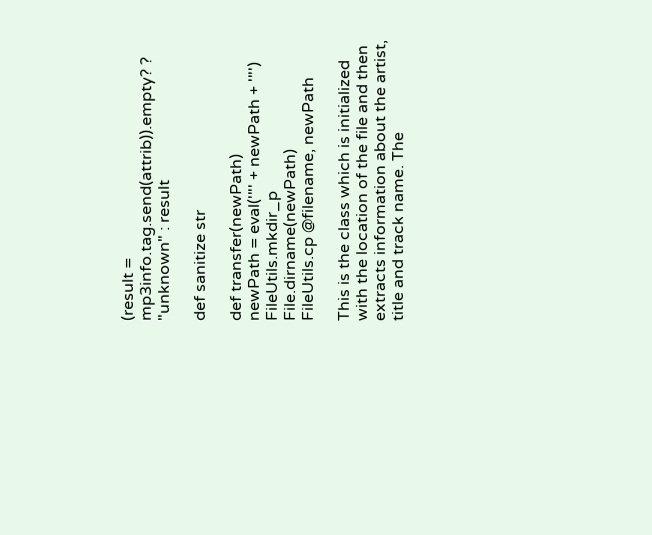(result = mp3info.tag.send(attrib)).empty? ? "unknown" : result

def sanitize str

def transfer(newPath)
newPath = eval('"' + newPath + '"')
FileUtils.mkdir_p File.dirname(newPath)
FileUtils.cp @filename, newPath

This is the class which is initialized with the location of the file and then extracts information about the artist, title and track name. The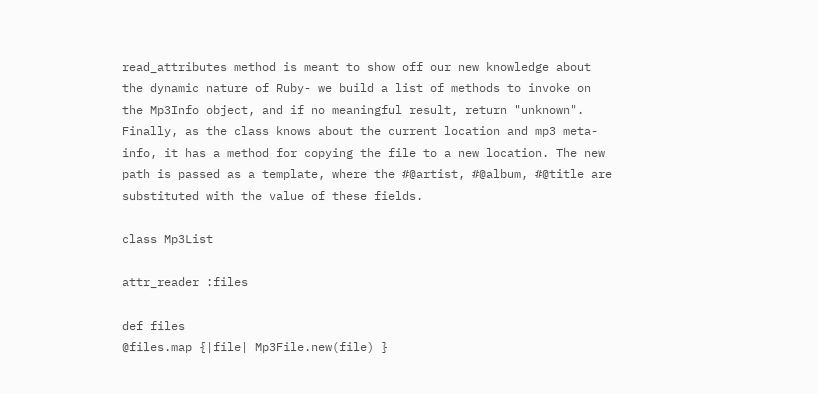read_attributes method is meant to show off our new knowledge about the dynamic nature of Ruby- we build a list of methods to invoke on the Mp3Info object, and if no meaningful result, return "unknown". Finally, as the class knows about the current location and mp3 meta-info, it has a method for copying the file to a new location. The new path is passed as a template, where the #@artist, #@album, #@title are substituted with the value of these fields.

class Mp3List

attr_reader :files

def files
@files.map {|file| Mp3File.new(file) }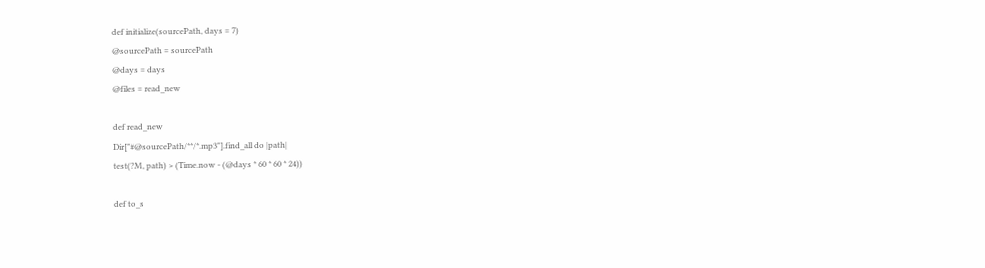def initialize(sourcePath, days = 7)
@sourcePath = sourcePath
@days = days
@files = read_new

def read_new
Dir["#@sourcePath/**/*.mp3"].find_all do |path|
test(?M, path) > (Time.now - (@days * 60 * 60 * 24))

def to_s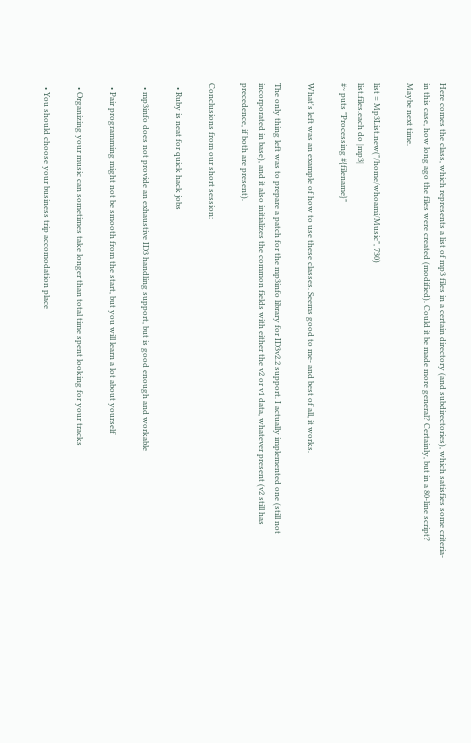Here comes the class, which represents a list of mp3 files in a certain directory (and subdirectories), which satisfies some criteria- in this case, how long ago the files were created (modified). Could it be made more general? Certainly, but in a 80-line script? Maybe next time.

list = Mp3List.new("/home/whoami/Music", 730)
list.files.each do |mp3|
#~ puts "Processing #{filename}"

What's left was an example of how to use these classes. Seems good to me- and best of all, it works.

The only thing left was to prepare a patch for the mp3info library for ID3v2.2 support. I actually implemented one (still not incorporated in base), and it also initializes the common fields with either the v2 or v1 data, whatever present (v2 still has precedence, if both are present).

Conclusions from our short session:

  • Ruby is neat for quick hack jobs

  • mp3info does not provide an exhaustive ID3 handling support, but is good enough and workable

  • Pair programming might not be smooth from the start, but you will learn a lot about yourself

  • Organizing your music can sometimes take longer than total time spent looking for your tracks

  • You should choose your business trip accomodation place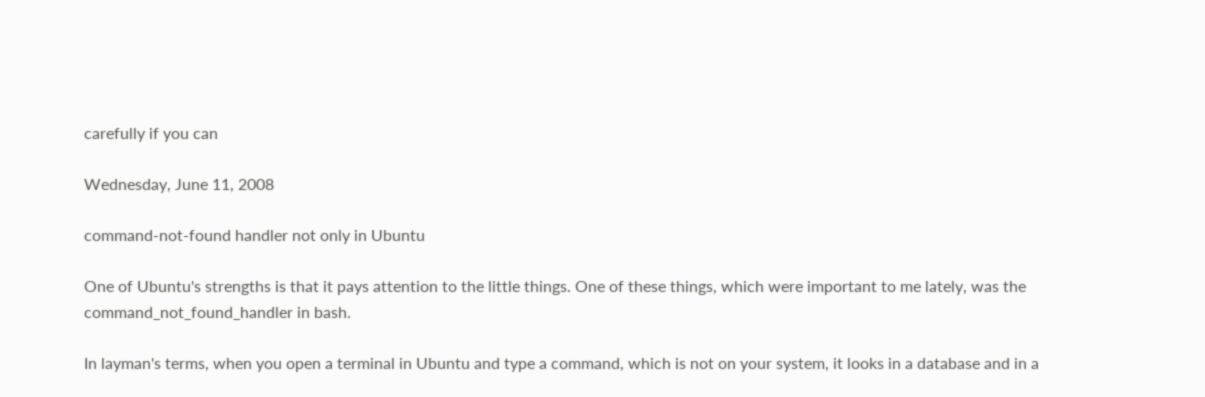carefully if you can

Wednesday, June 11, 2008

command-not-found handler not only in Ubuntu

One of Ubuntu's strengths is that it pays attention to the little things. One of these things, which were important to me lately, was the command_not_found_handler in bash.

In layman's terms, when you open a terminal in Ubuntu and type a command, which is not on your system, it looks in a database and in a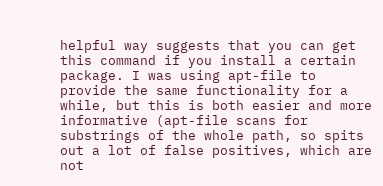helpful way suggests that you can get this command if you install a certain package. I was using apt-file to provide the same functionality for a while, but this is both easier and more informative (apt-file scans for substrings of the whole path, so spits out a lot of false positives, which are not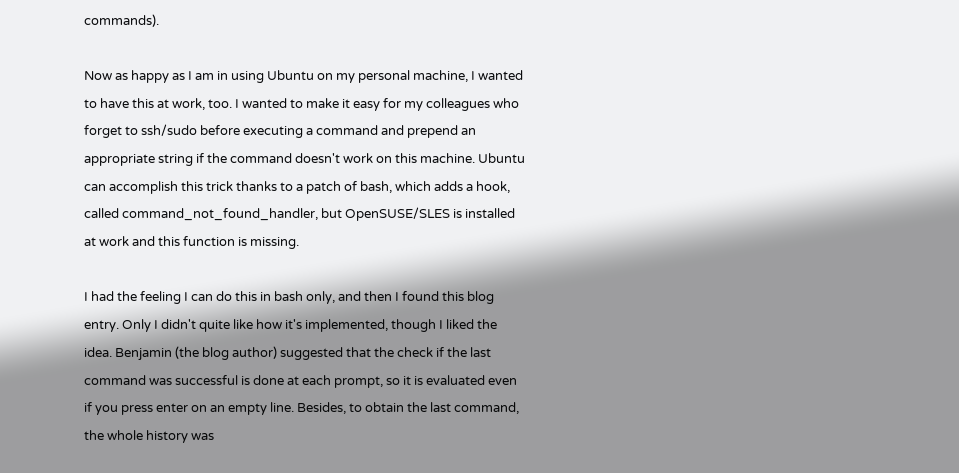commands).

Now as happy as I am in using Ubuntu on my personal machine, I wanted to have this at work, too. I wanted to make it easy for my colleagues who forget to ssh/sudo before executing a command and prepend an appropriate string if the command doesn't work on this machine. Ubuntu can accomplish this trick thanks to a patch of bash, which adds a hook, called command_not_found_handler, but OpenSUSE/SLES is installed at work and this function is missing.

I had the feeling I can do this in bash only, and then I found this blog entry. Only I didn't quite like how it's implemented, though I liked the idea. Benjamin (the blog author) suggested that the check if the last command was successful is done at each prompt, so it is evaluated even if you press enter on an empty line. Besides, to obtain the last command, the whole history was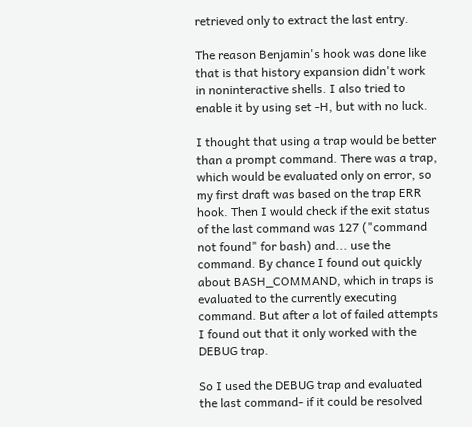retrieved only to extract the last entry.

The reason Benjamin's hook was done like that is that history expansion didn't work in noninteractive shells. I also tried to enable it by using set -H, but with no luck.

I thought that using a trap would be better than a prompt command. There was a trap, which would be evaluated only on error, so my first draft was based on the trap ERR hook. Then I would check if the exit status of the last command was 127 ("command not found" for bash) and... use the command. By chance I found out quickly about BASH_COMMAND, which in traps is evaluated to the currently executing command. But after a lot of failed attempts I found out that it only worked with the DEBUG trap.

So I used the DEBUG trap and evaluated the last command- if it could be resolved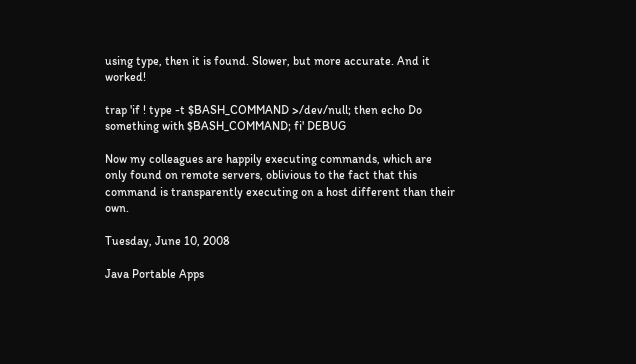using type, then it is found. Slower, but more accurate. And it worked!

trap 'if ! type -t $BASH_COMMAND >/dev/null; then echo Do something with $BASH_COMMAND; fi' DEBUG

Now my colleagues are happily executing commands, which are only found on remote servers, oblivious to the fact that this command is transparently executing on a host different than their own.

Tuesday, June 10, 2008

Java Portable Apps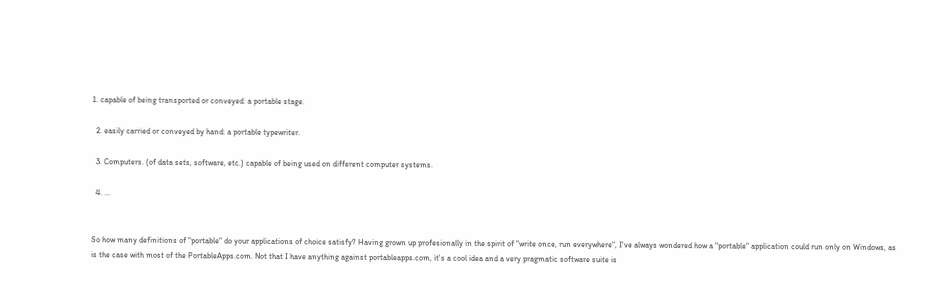1. capable of being transported or conveyed: a portable stage.

  2. easily carried or conveyed by hand: a portable typewriter.

  3. Computers. (of data sets, software, etc.) capable of being used on different computer systems.

  4. ...


So how many definitions of "portable" do your applications of choice satisfy? Having grown up profesionally in the spirit of "write once, run everywhere", I've always wondered how a "portable" application could run only on Windows, as is the case with most of the PortableApps.com. Not that I have anything against portableapps.com, it's a cool idea and a very pragmatic software suite is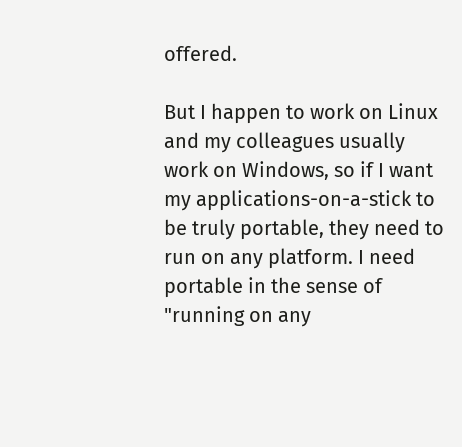offered.

But I happen to work on Linux and my colleagues usually work on Windows, so if I want my applications-on-a-stick to be truly portable, they need to run on any platform. I need portable in the sense of "running on any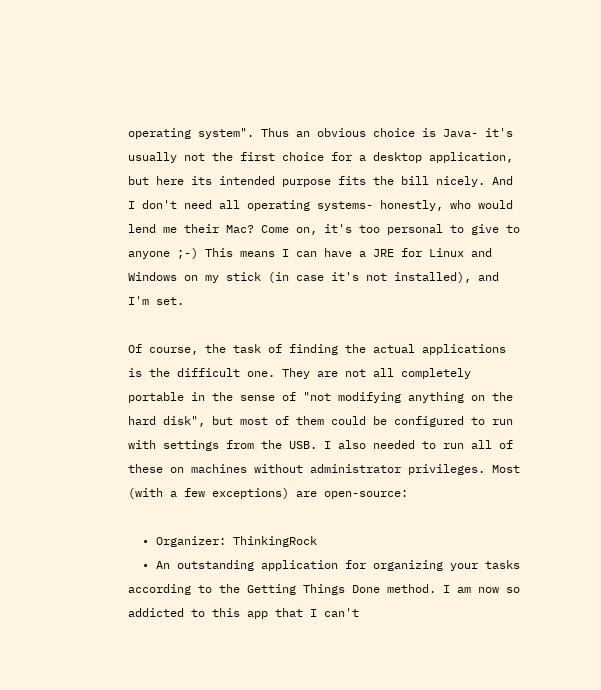operating system". Thus an obvious choice is Java- it's usually not the first choice for a desktop application, but here its intended purpose fits the bill nicely. And I don't need all operating systems- honestly, who would lend me their Mac? Come on, it's too personal to give to anyone ;-) This means I can have a JRE for Linux and Windows on my stick (in case it's not installed), and I'm set.

Of course, the task of finding the actual applications is the difficult one. They are not all completely portable in the sense of "not modifying anything on the hard disk", but most of them could be configured to run with settings from the USB. I also needed to run all of these on machines without administrator privileges. Most (with a few exceptions) are open-source:

  • Organizer: ThinkingRock
  • An outstanding application for organizing your tasks according to the Getting Things Done method. I am now so addicted to this app that I can't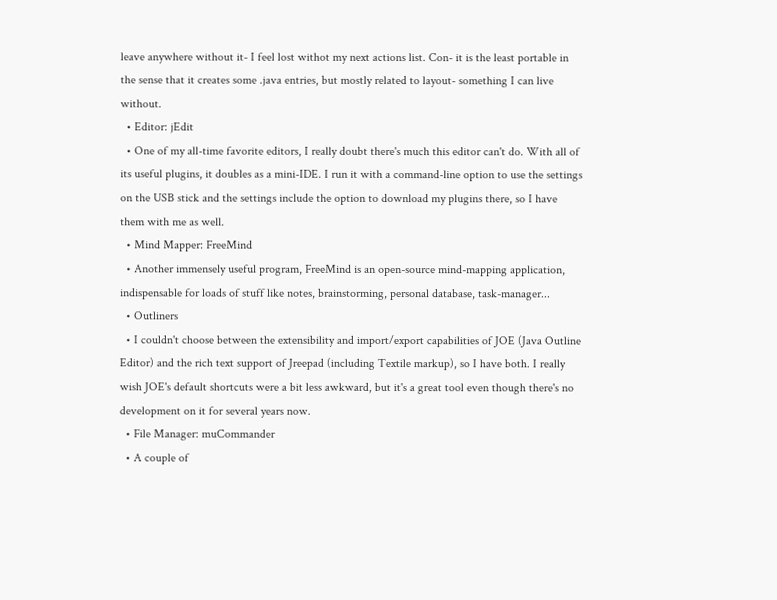leave anywhere without it- I feel lost withot my next actions list. Con- it is the least portable in the sense that it creates some .java entries, but mostly related to layout- something I can live without.
  • Editor: jEdit
  • One of my all-time favorite editors, I really doubt there's much this editor can't do. With all of its useful plugins, it doubles as a mini-IDE. I run it with a command-line option to use the settings on the USB stick and the settings include the option to download my plugins there, so I have them with me as well.
  • Mind Mapper: FreeMind
  • Another immensely useful program, FreeMind is an open-source mind-mapping application, indispensable for loads of stuff like notes, brainstorming, personal database, task-manager...
  • Outliners
  • I couldn't choose between the extensibility and import/export capabilities of JOE (Java Outline Editor) and the rich text support of Jreepad (including Textile markup), so I have both. I really wish JOE's default shortcuts were a bit less awkward, but it's a great tool even though there's no development on it for several years now.
  • File Manager: muCommander
  • A couple of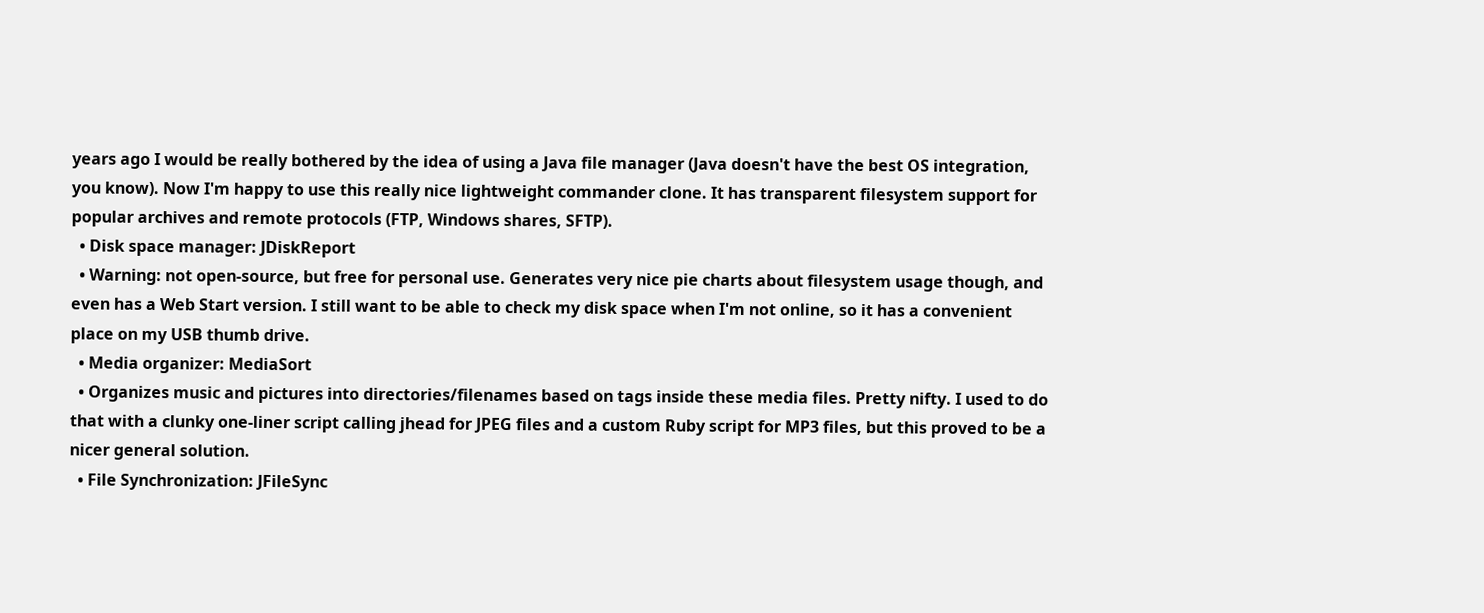years ago I would be really bothered by the idea of using a Java file manager (Java doesn't have the best OS integration, you know). Now I'm happy to use this really nice lightweight commander clone. It has transparent filesystem support for popular archives and remote protocols (FTP, Windows shares, SFTP).
  • Disk space manager: JDiskReport
  • Warning: not open-source, but free for personal use. Generates very nice pie charts about filesystem usage though, and even has a Web Start version. I still want to be able to check my disk space when I'm not online, so it has a convenient place on my USB thumb drive.
  • Media organizer: MediaSort
  • Organizes music and pictures into directories/filenames based on tags inside these media files. Pretty nifty. I used to do that with a clunky one-liner script calling jhead for JPEG files and a custom Ruby script for MP3 files, but this proved to be a nicer general solution.
  • File Synchronization: JFileSync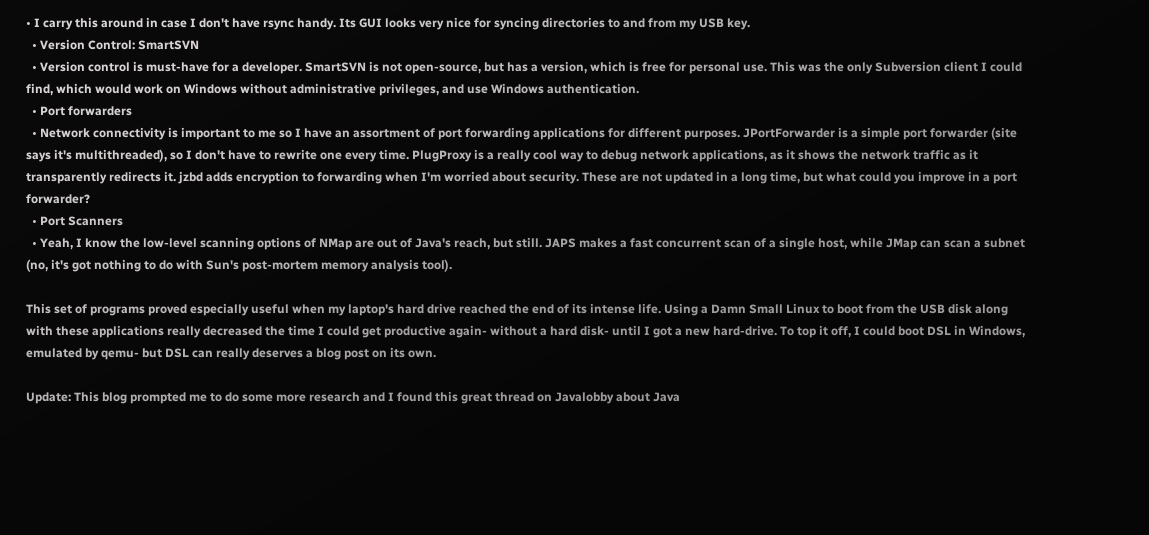• I carry this around in case I don't have rsync handy. Its GUI looks very nice for syncing directories to and from my USB key.
  • Version Control: SmartSVN
  • Version control is must-have for a developer. SmartSVN is not open-source, but has a version, which is free for personal use. This was the only Subversion client I could find, which would work on Windows without administrative privileges, and use Windows authentication.
  • Port forwarders
  • Network connectivity is important to me so I have an assortment of port forwarding applications for different purposes. JPortForwarder is a simple port forwarder (site says it's multithreaded), so I don't have to rewrite one every time. PlugProxy is a really cool way to debug network applications, as it shows the network traffic as it transparently redirects it. jzbd adds encryption to forwarding when I'm worried about security. These are not updated in a long time, but what could you improve in a port forwarder?
  • Port Scanners
  • Yeah, I know the low-level scanning options of NMap are out of Java's reach, but still. JAPS makes a fast concurrent scan of a single host, while JMap can scan a subnet (no, it's got nothing to do with Sun's post-mortem memory analysis tool).

This set of programs proved especially useful when my laptop's hard drive reached the end of its intense life. Using a Damn Small Linux to boot from the USB disk along with these applications really decreased the time I could get productive again- without a hard disk- until I got a new hard-drive. To top it off, I could boot DSL in Windows, emulated by qemu- but DSL can really deserves a blog post on its own.

Update: This blog prompted me to do some more research and I found this great thread on Javalobby about Java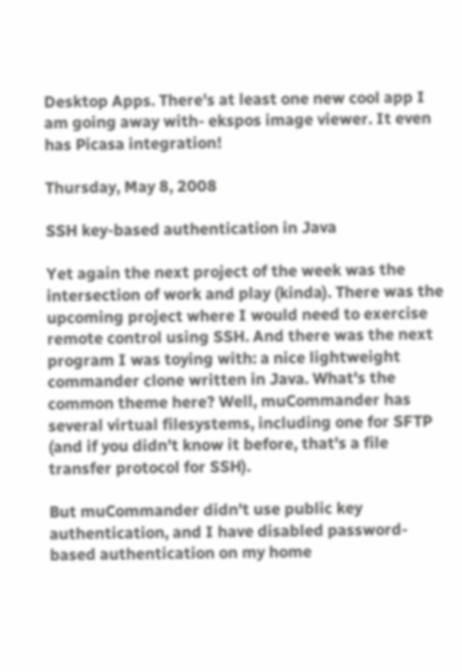Desktop Apps. There's at least one new cool app I am going away with- ekspos image viewer. It even has Picasa integration!

Thursday, May 8, 2008

SSH key-based authentication in Java

Yet again the next project of the week was the intersection of work and play (kinda). There was the upcoming project where I would need to exercise remote control using SSH. And there was the next program I was toying with: a nice lightweight commander clone written in Java. What's the common theme here? Well, muCommander has several virtual filesystems, including one for SFTP (and if you didn't know it before, that's a file transfer protocol for SSH).

But muCommander didn't use public key authentication, and I have disabled password-based authentication on my home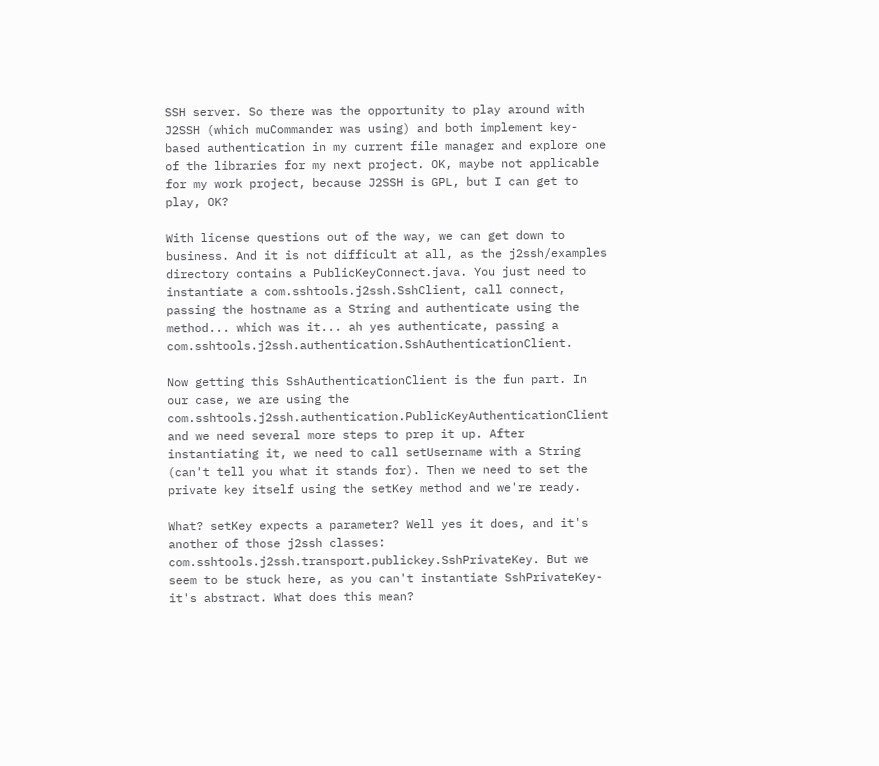SSH server. So there was the opportunity to play around with J2SSH (which muCommander was using) and both implement key-based authentication in my current file manager and explore one of the libraries for my next project. OK, maybe not applicable for my work project, because J2SSH is GPL, but I can get to play, OK?

With license questions out of the way, we can get down to business. And it is not difficult at all, as the j2ssh/examples directory contains a PublicKeyConnect.java. You just need to instantiate a com.sshtools.j2ssh.SshClient, call connect, passing the hostname as a String and authenticate using the method... which was it... ah yes authenticate, passing a com.sshtools.j2ssh.authentication.SshAuthenticationClient.

Now getting this SshAuthenticationClient is the fun part. In our case, we are using the com.sshtools.j2ssh.authentication.PublicKeyAuthenticationClient and we need several more steps to prep it up. After instantiating it, we need to call setUsername with a String (can't tell you what it stands for). Then we need to set the private key itself using the setKey method and we're ready.

What? setKey expects a parameter? Well yes it does, and it's another of those j2ssh classes: com.sshtools.j2ssh.transport.publickey.SshPrivateKey. But we seem to be stuck here, as you can't instantiate SshPrivateKey- it's abstract. What does this mean?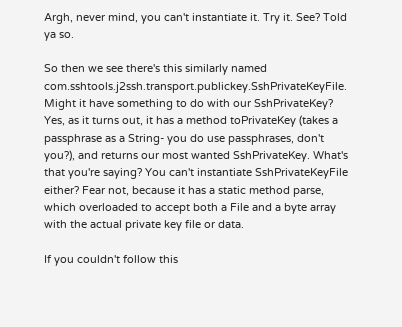Argh, never mind, you can't instantiate it. Try it. See? Told ya so.

So then we see there's this similarly named com.sshtools.j2ssh.transport.publickey.SshPrivateKeyFile. Might it have something to do with our SshPrivateKey? Yes, as it turns out, it has a method toPrivateKey (takes a passphrase as a String- you do use passphrases, don't you?), and returns our most wanted SshPrivateKey. What's that you're saying? You can't instantiate SshPrivateKeyFile either? Fear not, because it has a static method parse, which overloaded to accept both a File and a byte array with the actual private key file or data.

If you couldn't follow this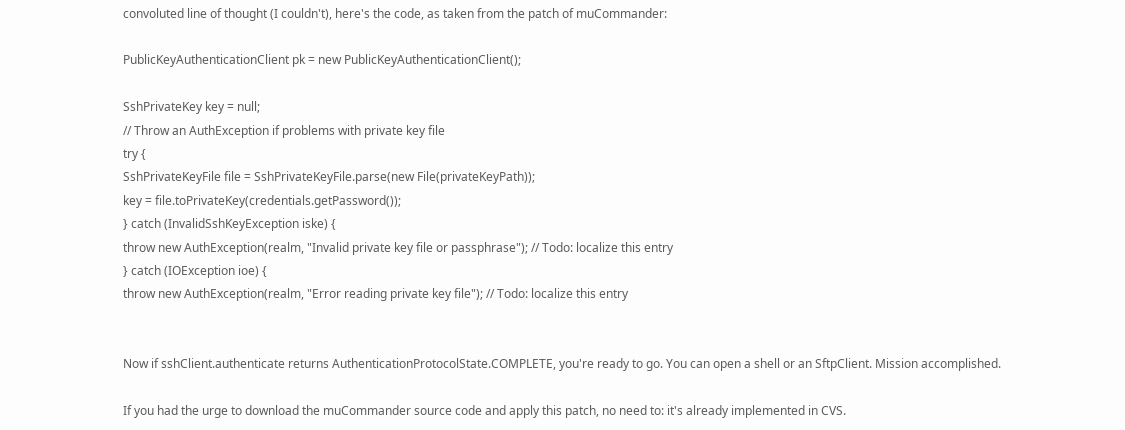convoluted line of thought (I couldn't), here's the code, as taken from the patch of muCommander:

PublicKeyAuthenticationClient pk = new PublicKeyAuthenticationClient();

SshPrivateKey key = null;
// Throw an AuthException if problems with private key file
try {
SshPrivateKeyFile file = SshPrivateKeyFile.parse(new File(privateKeyPath));
key = file.toPrivateKey(credentials.getPassword());
} catch (InvalidSshKeyException iske) {
throw new AuthException(realm, "Invalid private key file or passphrase"); // Todo: localize this entry
} catch (IOException ioe) {
throw new AuthException(realm, "Error reading private key file"); // Todo: localize this entry


Now if sshClient.authenticate returns AuthenticationProtocolState.COMPLETE, you're ready to go. You can open a shell or an SftpClient. Mission accomplished.

If you had the urge to download the muCommander source code and apply this patch, no need to: it's already implemented in CVS.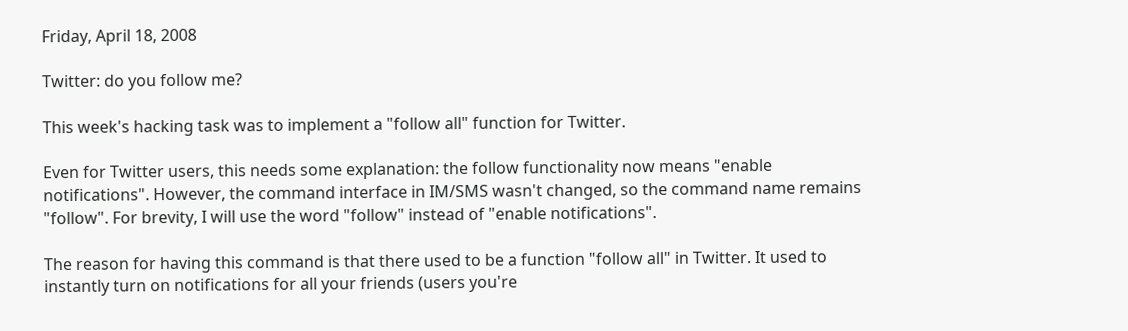Friday, April 18, 2008

Twitter: do you follow me?

This week's hacking task was to implement a "follow all" function for Twitter.

Even for Twitter users, this needs some explanation: the follow functionality now means "enable notifications". However, the command interface in IM/SMS wasn't changed, so the command name remains "follow". For brevity, I will use the word "follow" instead of "enable notifications".

The reason for having this command is that there used to be a function "follow all" in Twitter. It used to instantly turn on notifications for all your friends (users you're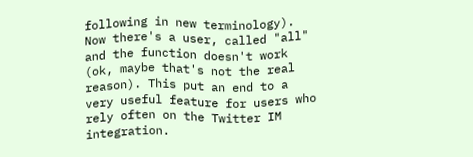following in new terminology). Now there's a user, called "all" and the function doesn't work (ok, maybe that's not the real reason). This put an end to a very useful feature for users who rely often on the Twitter IM integration.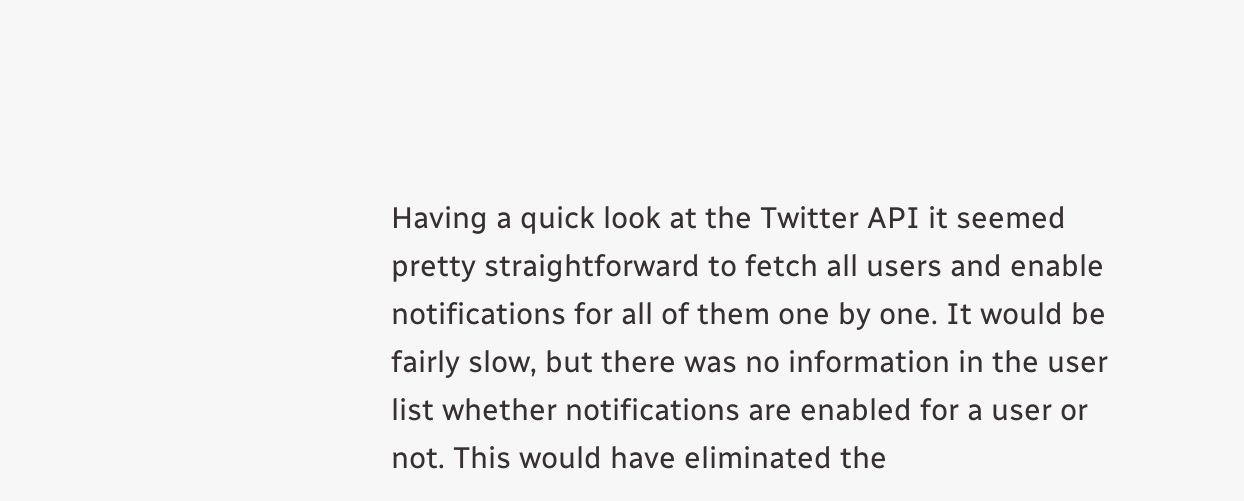Having a quick look at the Twitter API it seemed pretty straightforward to fetch all users and enable notifications for all of them one by one. It would be fairly slow, but there was no information in the user list whether notifications are enabled for a user or not. This would have eliminated the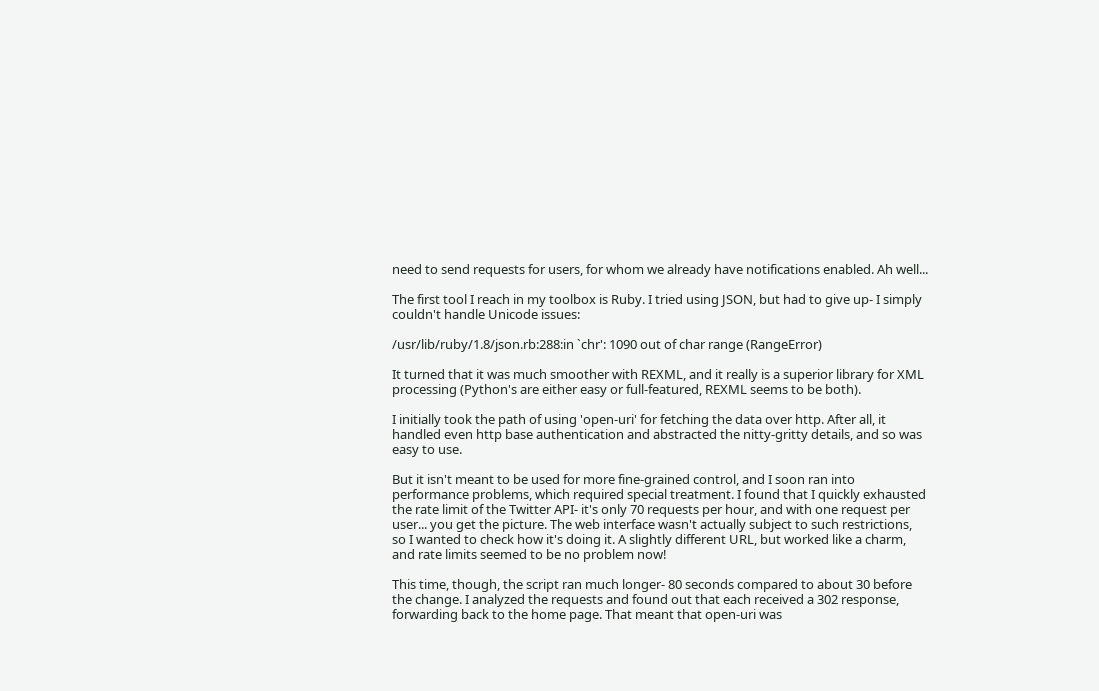need to send requests for users, for whom we already have notifications enabled. Ah well...

The first tool I reach in my toolbox is Ruby. I tried using JSON, but had to give up- I simply couldn't handle Unicode issues:

/usr/lib/ruby/1.8/json.rb:288:in `chr': 1090 out of char range (RangeError)

It turned that it was much smoother with REXML, and it really is a superior library for XML processing (Python's are either easy or full-featured, REXML seems to be both).

I initially took the path of using 'open-uri' for fetching the data over http. After all, it handled even http base authentication and abstracted the nitty-gritty details, and so was easy to use.

But it isn't meant to be used for more fine-grained control, and I soon ran into performance problems, which required special treatment. I found that I quickly exhausted the rate limit of the Twitter API- it's only 70 requests per hour, and with one request per user... you get the picture. The web interface wasn't actually subject to such restrictions, so I wanted to check how it's doing it. A slightly different URL, but worked like a charm, and rate limits seemed to be no problem now!

This time, though, the script ran much longer- 80 seconds compared to about 30 before the change. I analyzed the requests and found out that each received a 302 response, forwarding back to the home page. That meant that open-uri was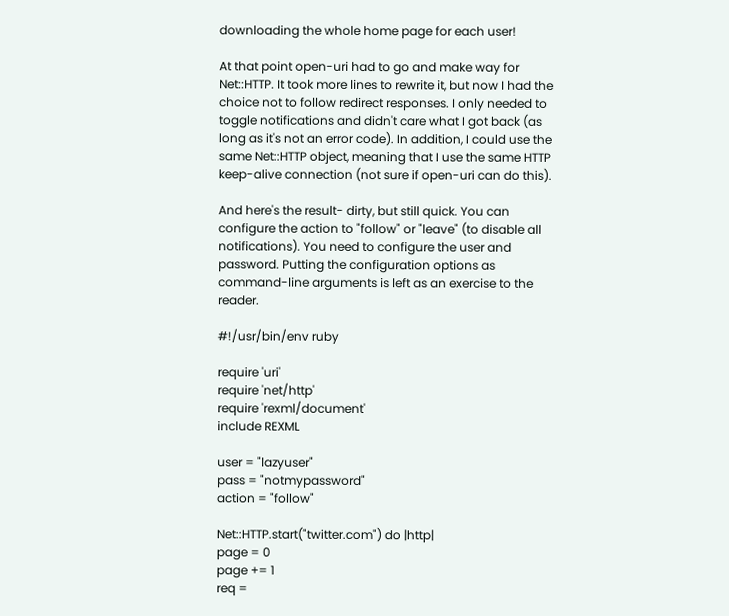downloading the whole home page for each user!

At that point open-uri had to go and make way for Net::HTTP. It took more lines to rewrite it, but now I had the choice not to follow redirect responses. I only needed to toggle notifications and didn't care what I got back (as long as it's not an error code). In addition, I could use the same Net::HTTP object, meaning that I use the same HTTP keep-alive connection (not sure if open-uri can do this).

And here's the result- dirty, but still quick. You can configure the action to "follow" or "leave" (to disable all notifications). You need to configure the user and password. Putting the configuration options as command-line arguments is left as an exercise to the reader.

#!/usr/bin/env ruby

require 'uri'
require 'net/http'
require 'rexml/document'
include REXML

user = "lazyuser"
pass = "notmypassword"
action = "follow"

Net::HTTP.start("twitter.com") do |http|
page = 0
page += 1
req =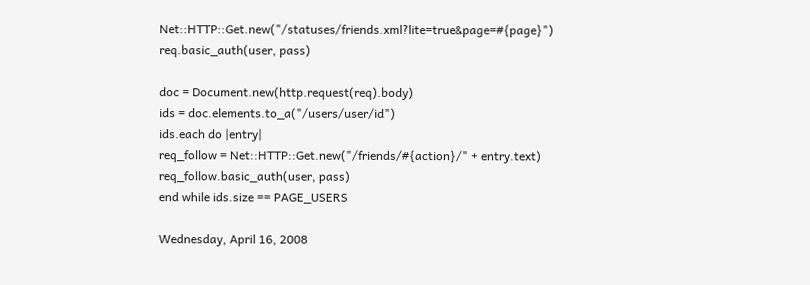Net::HTTP::Get.new("/statuses/friends.xml?lite=true&page=#{page}")
req.basic_auth(user, pass)

doc = Document.new(http.request(req).body)
ids = doc.elements.to_a("/users/user/id")
ids.each do |entry|
req_follow = Net::HTTP::Get.new("/friends/#{action}/" + entry.text)
req_follow.basic_auth(user, pass)
end while ids.size == PAGE_USERS

Wednesday, April 16, 2008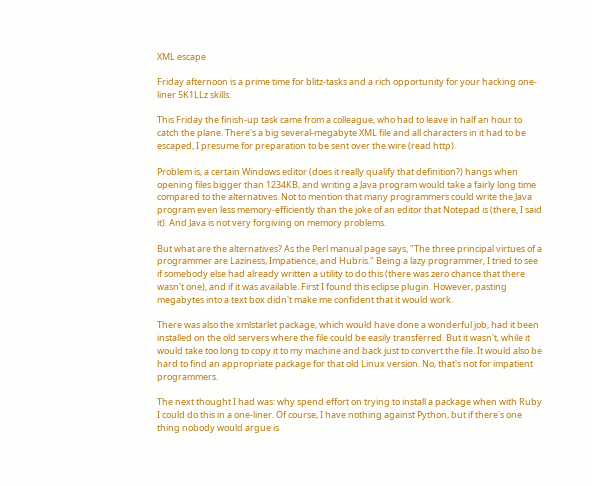XML escape

Friday afternoon is a prime time for blitz-tasks and a rich opportunity for your hacking one-liner 5K1LLz skills.

This Friday the finish-up task came from a colleague, who had to leave in half an hour to catch the plane. There's a big several-megabyte XML file and all characters in it had to be escaped, I presume for preparation to be sent over the wire (read http).

Problem is, a certain Windows editor (does it really qualify that definition?) hangs when opening files bigger than 1234KB, and writing a Java program would take a fairly long time compared to the alternatives. Not to mention that many programmers could write the Java program even less memory-efficiently than the joke of an editor that Notepad is (there, I said it). And Java is not very forgiving on memory problems.

But what are the alternatives? As the Perl manual page says, "The three principal virtues of a programmer are Laziness, Impatience, and Hubris." Being a lazy programmer, I tried to see if somebody else had already written a utility to do this (there was zero chance that there wasn't one), and if it was available. First I found this eclipse plugin. However, pasting megabytes into a text box didn't make me confident that it would work.

There was also the xmlstarlet package, which would have done a wonderful job, had it been installed on the old servers where the file could be easily transferred. But it wasn't, while it would take too long to copy it to my machine and back just to convert the file. It would also be hard to find an appropriate package for that old Linux version. No, that's not for impatient programmers.

The next thought I had was: why spend effort on trying to install a package when with Ruby I could do this in a one-liner. Of course, I have nothing against Python, but if there's one thing nobody would argue is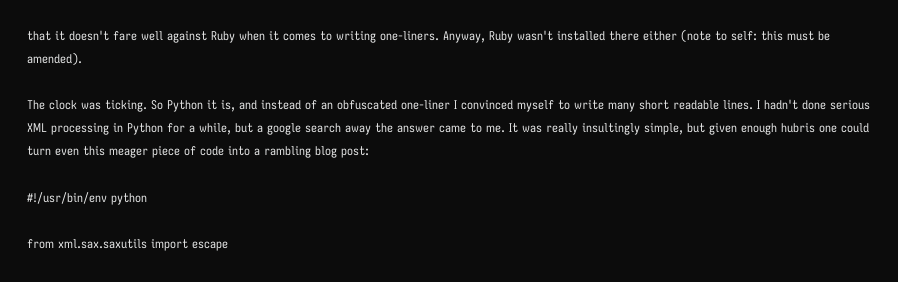that it doesn't fare well against Ruby when it comes to writing one-liners. Anyway, Ruby wasn't installed there either (note to self: this must be amended).

The clock was ticking. So Python it is, and instead of an obfuscated one-liner I convinced myself to write many short readable lines. I hadn't done serious XML processing in Python for a while, but a google search away the answer came to me. It was really insultingly simple, but given enough hubris one could turn even this meager piece of code into a rambling blog post:

#!/usr/bin/env python

from xml.sax.saxutils import escape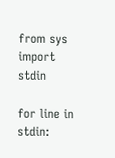from sys import stdin

for line in stdin: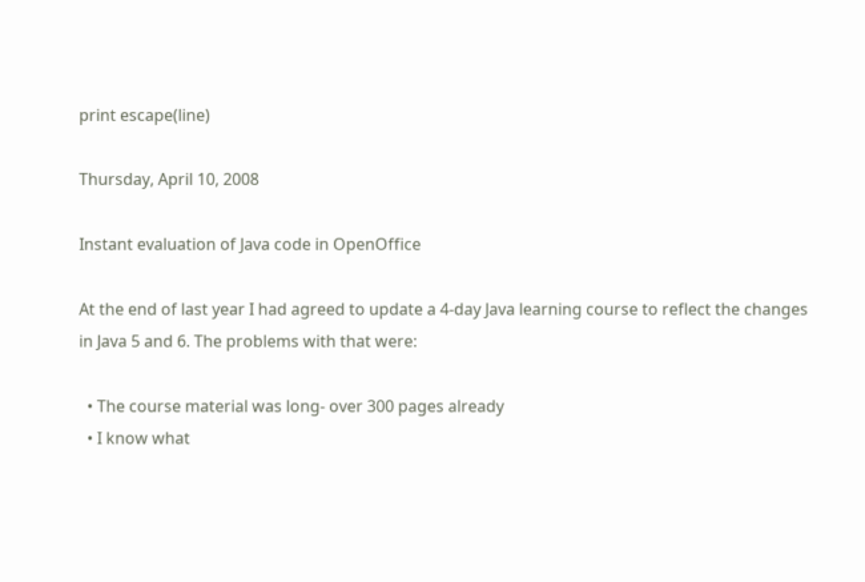print escape(line)

Thursday, April 10, 2008

Instant evaluation of Java code in OpenOffice

At the end of last year I had agreed to update a 4-day Java learning course to reflect the changes in Java 5 and 6. The problems with that were:

  • The course material was long- over 300 pages already
  • I know what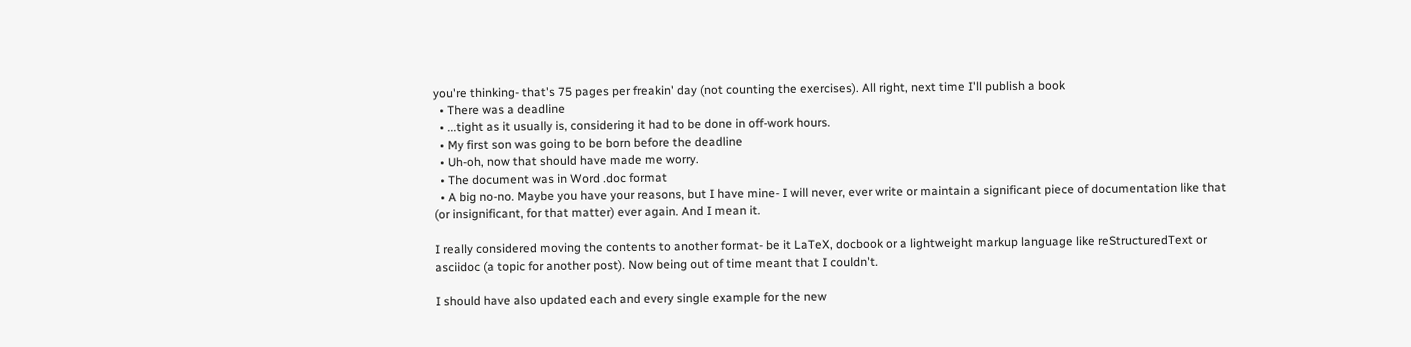you're thinking- that's 75 pages per freakin' day (not counting the exercises). All right, next time I'll publish a book
  • There was a deadline
  • ...tight as it usually is, considering it had to be done in off-work hours.
  • My first son was going to be born before the deadline
  • Uh-oh, now that should have made me worry.
  • The document was in Word .doc format
  • A big no-no. Maybe you have your reasons, but I have mine- I will never, ever write or maintain a significant piece of documentation like that (or insignificant, for that matter) ever again. And I mean it.

I really considered moving the contents to another format- be it LaTeX, docbook or a lightweight markup language like reStructuredText or asciidoc (a topic for another post). Now being out of time meant that I couldn't.

I should have also updated each and every single example for the new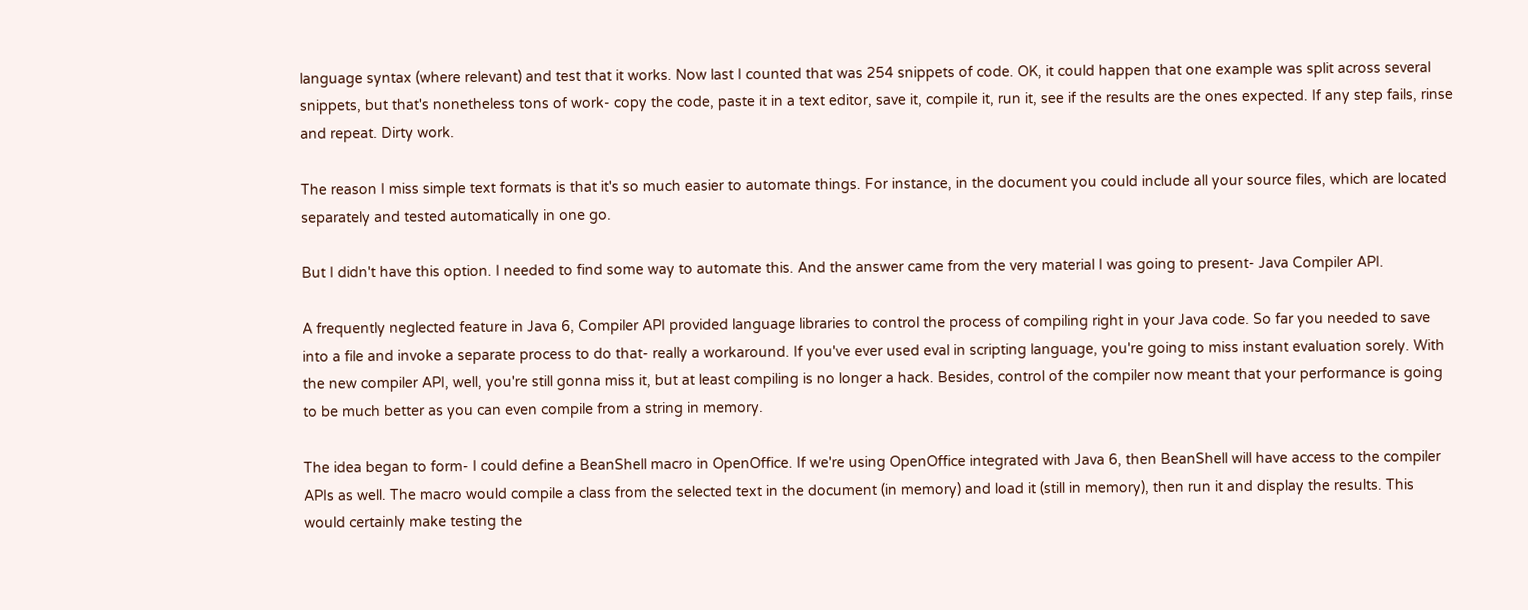language syntax (where relevant) and test that it works. Now last I counted that was 254 snippets of code. OK, it could happen that one example was split across several snippets, but that's nonetheless tons of work- copy the code, paste it in a text editor, save it, compile it, run it, see if the results are the ones expected. If any step fails, rinse and repeat. Dirty work.

The reason I miss simple text formats is that it's so much easier to automate things. For instance, in the document you could include all your source files, which are located separately and tested automatically in one go.

But I didn't have this option. I needed to find some way to automate this. And the answer came from the very material I was going to present- Java Compiler API.

A frequently neglected feature in Java 6, Compiler API provided language libraries to control the process of compiling right in your Java code. So far you needed to save into a file and invoke a separate process to do that- really a workaround. If you've ever used eval in scripting language, you're going to miss instant evaluation sorely. With the new compiler API, well, you're still gonna miss it, but at least compiling is no longer a hack. Besides, control of the compiler now meant that your performance is going to be much better as you can even compile from a string in memory.

The idea began to form- I could define a BeanShell macro in OpenOffice. If we're using OpenOffice integrated with Java 6, then BeanShell will have access to the compiler APIs as well. The macro would compile a class from the selected text in the document (in memory) and load it (still in memory), then run it and display the results. This would certainly make testing the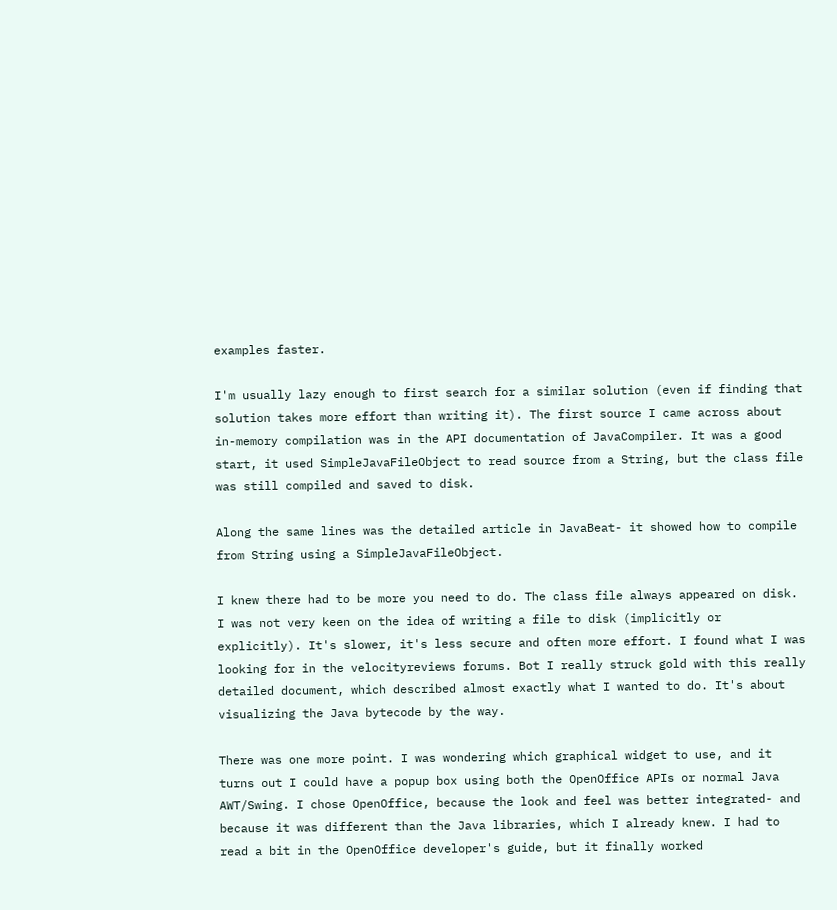examples faster.

I'm usually lazy enough to first search for a similar solution (even if finding that solution takes more effort than writing it). The first source I came across about in-memory compilation was in the API documentation of JavaCompiler. It was a good start, it used SimpleJavaFileObject to read source from a String, but the class file was still compiled and saved to disk.

Along the same lines was the detailed article in JavaBeat- it showed how to compile from String using a SimpleJavaFileObject.

I knew there had to be more you need to do. The class file always appeared on disk. I was not very keen on the idea of writing a file to disk (implicitly or explicitly). It's slower, it's less secure and often more effort. I found what I was looking for in the velocityreviews forums. Bot I really struck gold with this really detailed document, which described almost exactly what I wanted to do. It's about visualizing the Java bytecode by the way.

There was one more point. I was wondering which graphical widget to use, and it turns out I could have a popup box using both the OpenOffice APIs or normal Java AWT/Swing. I chose OpenOffice, because the look and feel was better integrated- and because it was different than the Java libraries, which I already knew. I had to read a bit in the OpenOffice developer's guide, but it finally worked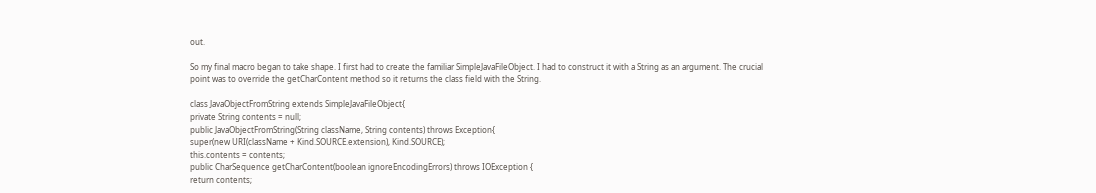out.

So my final macro began to take shape. I first had to create the familiar SimpleJavaFileObject. I had to construct it with a String as an argument. The crucial point was to override the getCharContent method so it returns the class field with the String.

class JavaObjectFromString extends SimpleJavaFileObject{
private String contents = null;
public JavaObjectFromString(String className, String contents) throws Exception{
super(new URI(className + Kind.SOURCE.extension), Kind.SOURCE);
this.contents = contents;
public CharSequence getCharContent(boolean ignoreEncodingErrors) throws IOException {
return contents;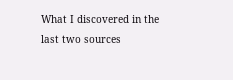What I discovered in the last two sources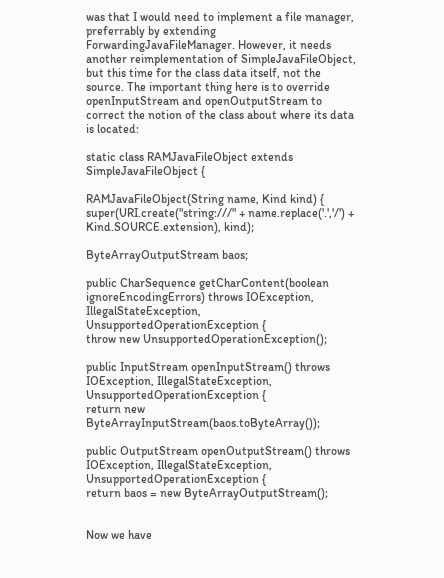was that I would need to implement a file manager, preferrably by extending ForwardingJavaFileManager. However, it needs another reimplementation of SimpleJavaFileObject, but this time for the class data itself, not the source. The important thing here is to override openInputStream and openOutputStream to correct the notion of the class about where its data is located:

static class RAMJavaFileObject extends SimpleJavaFileObject {

RAMJavaFileObject(String name, Kind kind) {
super(URI.create("string:///" + name.replace('.','/') + Kind.SOURCE.extension), kind);

ByteArrayOutputStream baos;

public CharSequence getCharContent(boolean ignoreEncodingErrors) throws IOException, IllegalStateException, UnsupportedOperationException {
throw new UnsupportedOperationException();

public InputStream openInputStream() throws IOException, IllegalStateException, UnsupportedOperationException {
return new ByteArrayInputStream(baos.toByteArray());

public OutputStream openOutputStream() throws IOException, IllegalStateException, UnsupportedOperationException {
return baos = new ByteArrayOutputStream();


Now we have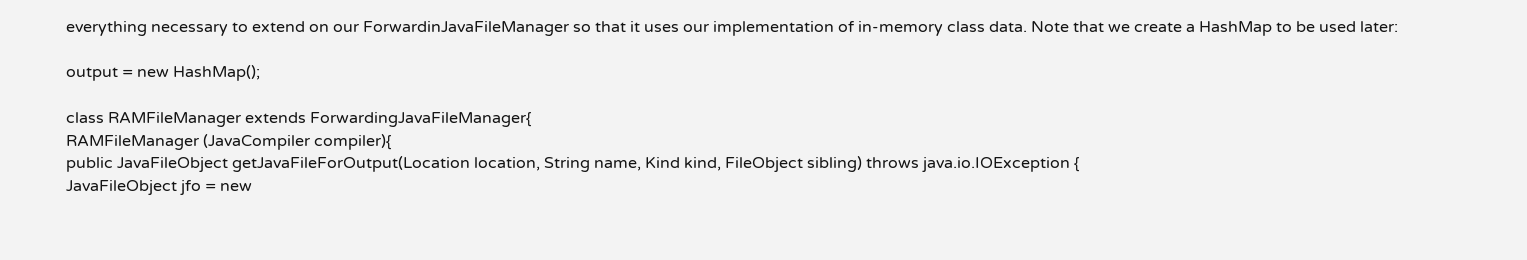everything necessary to extend on our ForwardinJavaFileManager so that it uses our implementation of in-memory class data. Note that we create a HashMap to be used later:

output = new HashMap();

class RAMFileManager extends ForwardingJavaFileManager{
RAMFileManager (JavaCompiler compiler){
public JavaFileObject getJavaFileForOutput(Location location, String name, Kind kind, FileObject sibling) throws java.io.IOException {
JavaFileObject jfo = new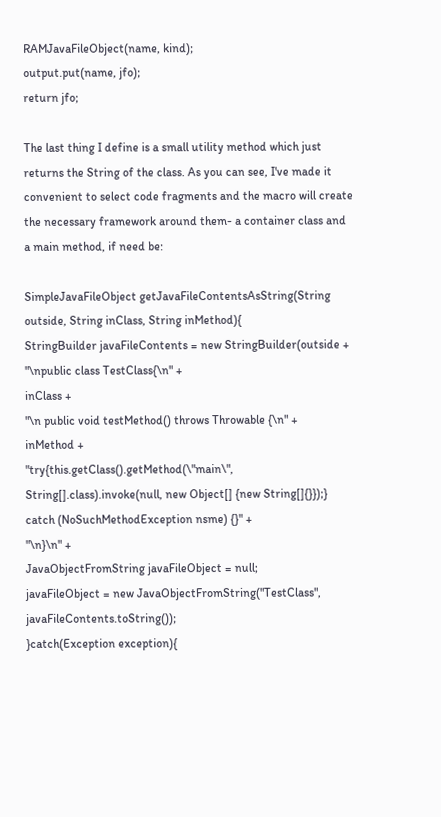RAMJavaFileObject(name, kind);
output.put(name, jfo);
return jfo;

The last thing I define is a small utility method which just returns the String of the class. As you can see, I've made it convenient to select code fragments and the macro will create the necessary framework around them- a container class and a main method, if need be:

SimpleJavaFileObject getJavaFileContentsAsString(String outside, String inClass, String inMethod){
StringBuilder javaFileContents = new StringBuilder(outside +
"\npublic class TestClass{\n" +
inClass +
"\n public void testMethod() throws Throwable {\n" +
inMethod +
"try{this.getClass().getMethod(\"main\", String[].class).invoke(null, new Object[] {new String[]{}});} catch (NoSuchMethodException nsme) {}" +
"\n}\n" +
JavaObjectFromString javaFileObject = null;
javaFileObject = new JavaObjectFromString("TestClass", javaFileContents.toString());
}catch(Exception exception){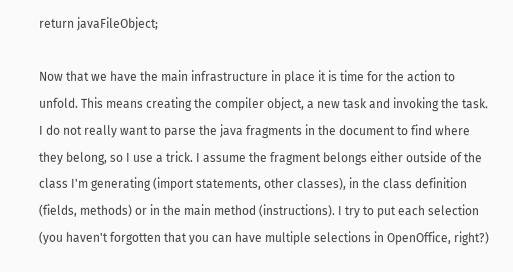return javaFileObject;

Now that we have the main infrastructure in place it is time for the action to unfold. This means creating the compiler object, a new task and invoking the task. I do not really want to parse the java fragments in the document to find where they belong, so I use a trick. I assume the fragment belongs either outside of the class I'm generating (import statements, other classes), in the class definition (fields, methods) or in the main method (instructions). I try to put each selection (you haven't forgotten that you can have multiple selections in OpenOffice, right?)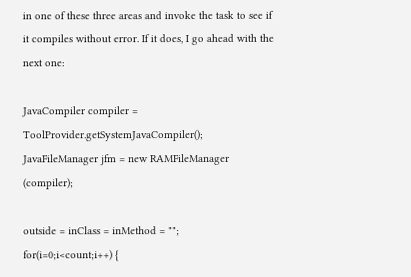in one of these three areas and invoke the task to see if it compiles without error. If it does, I go ahead with the next one:

JavaCompiler compiler = ToolProvider.getSystemJavaCompiler();
JavaFileManager jfm = new RAMFileManager (compiler);

outside = inClass = inMethod = "";
for(i=0;i<count;i++) {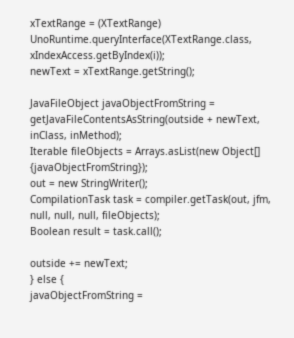xTextRange = (XTextRange) UnoRuntime.queryInterface(XTextRange.class, xIndexAccess.getByIndex(i));
newText = xTextRange.getString();

JavaFileObject javaObjectFromString = getJavaFileContentsAsString(outside + newText, inClass, inMethod);
Iterable fileObjects = Arrays.asList(new Object[] {javaObjectFromString});
out = new StringWriter();
CompilationTask task = compiler.getTask(out, jfm, null, null, null, fileObjects);
Boolean result = task.call();

outside += newText;
} else {
javaObjectFromString =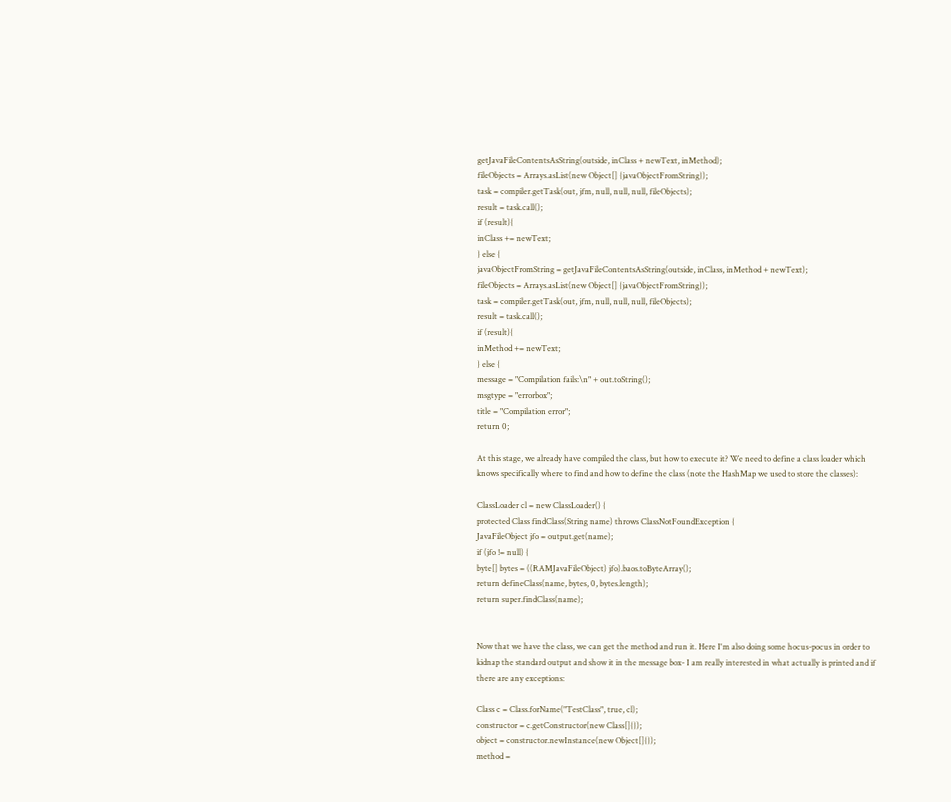getJavaFileContentsAsString(outside, inClass + newText, inMethod);
fileObjects = Arrays.asList(new Object[] {javaObjectFromString});
task = compiler.getTask(out, jfm, null, null, null, fileObjects);
result = task.call();
if (result){
inClass += newText;
} else {
javaObjectFromString = getJavaFileContentsAsString(outside, inClass, inMethod + newText);
fileObjects = Arrays.asList(new Object[] {javaObjectFromString});
task = compiler.getTask(out, jfm, null, null, null, fileObjects);
result = task.call();
if (result){
inMethod += newText;
} else {
message = "Compilation fails:\n" + out.toString();
msgtype = "errorbox";
title = "Compilation error";
return 0;

At this stage, we already have compiled the class, but how to execute it? We need to define a class loader which knows specifically where to find and how to define the class (note the HashMap we used to store the classes):

ClassLoader cl = new ClassLoader() {
protected Class findClass(String name) throws ClassNotFoundException {
JavaFileObject jfo = output.get(name);
if (jfo != null) {
byte[] bytes = ((RAMJavaFileObject) jfo).baos.toByteArray();
return defineClass(name, bytes, 0, bytes.length);
return super.findClass(name);


Now that we have the class, we can get the method and run it. Here I'm also doing some hocus-pocus in order to kidnap the standard output and show it in the message box- I am really interested in what actually is printed and if there are any exceptions:

Class c = Class.forName("TestClass", true, cl);
constructor = c.getConstructor(new Class[]{});
object = constructor.newInstance(new Object[]{});
method =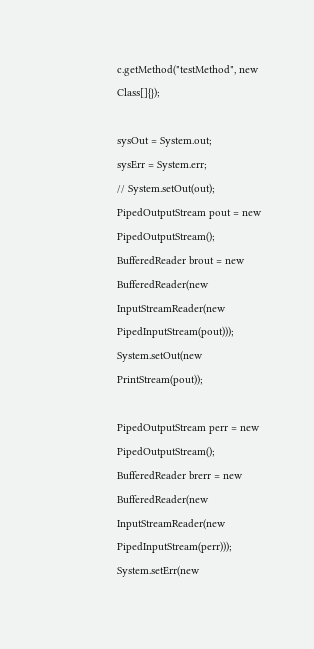c.getMethod("testMethod", new Class[]{});

sysOut = System.out;
sysErr = System.err;
// System.setOut(out);
PipedOutputStream pout = new PipedOutputStream();
BufferedReader brout = new BufferedReader(new InputStreamReader(new PipedInputStream(pout)));
System.setOut(new PrintStream(pout));

PipedOutputStream perr = new PipedOutputStream();
BufferedReader brerr = new BufferedReader(new InputStreamReader(new PipedInputStream(perr)));
System.setErr(new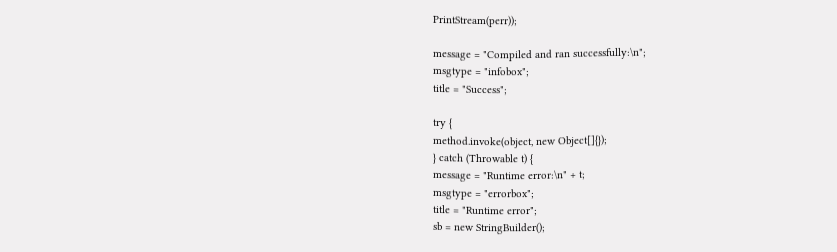PrintStream(perr));

message = "Compiled and ran successfully:\n";
msgtype = "infobox";
title = "Success";

try {
method.invoke(object, new Object[]{});
} catch (Throwable t) {
message = "Runtime error:\n" + t;
msgtype = "errorbox";
title = "Runtime error";
sb = new StringBuilder();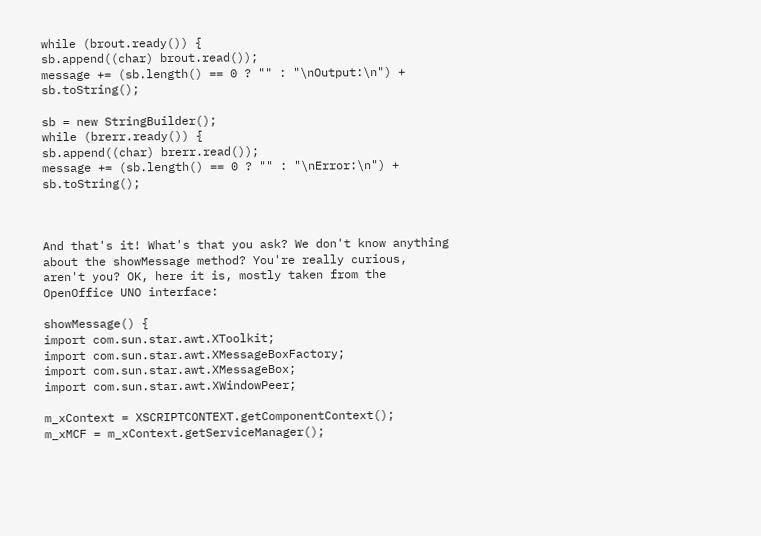while (brout.ready()) {
sb.append((char) brout.read());
message += (sb.length() == 0 ? "" : "\nOutput:\n") + sb.toString();

sb = new StringBuilder();
while (brerr.ready()) {
sb.append((char) brerr.read());
message += (sb.length() == 0 ? "" : "\nError:\n") + sb.toString();



And that's it! What's that you ask? We don't know anything about the showMessage method? You're really curious, aren't you? OK, here it is, mostly taken from the OpenOffice UNO interface:

showMessage() {
import com.sun.star.awt.XToolkit;
import com.sun.star.awt.XMessageBoxFactory;
import com.sun.star.awt.XMessageBox;
import com.sun.star.awt.XWindowPeer;

m_xContext = XSCRIPTCONTEXT.getComponentContext();
m_xMCF = m_xContext.getServiceManager();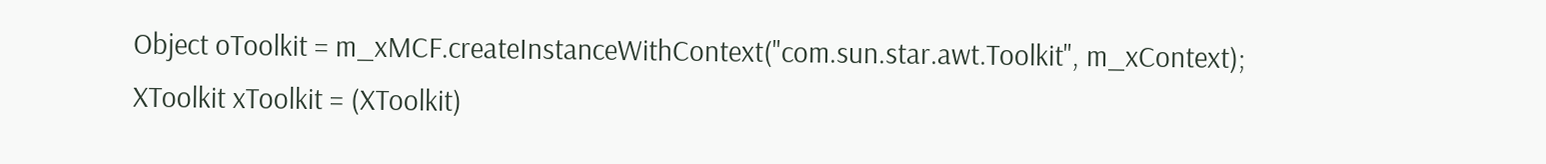Object oToolkit = m_xMCF.createInstanceWithContext("com.sun.star.awt.Toolkit", m_xContext);
XToolkit xToolkit = (XToolkit)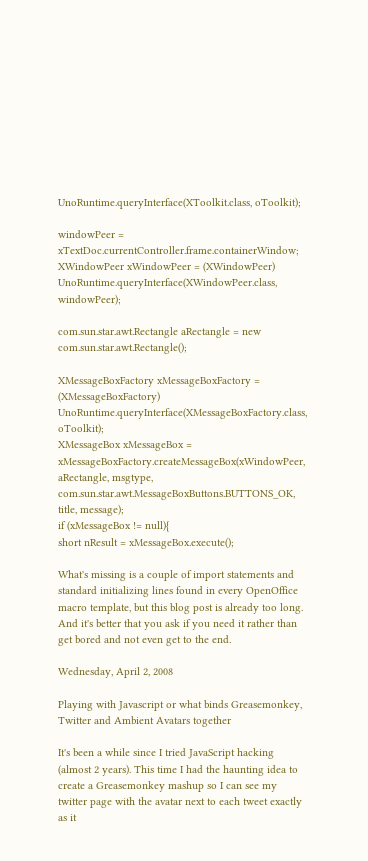UnoRuntime.queryInterface(XToolkit.class, oToolkit);

windowPeer = xTextDoc.currentController.frame.containerWindow;
XWindowPeer xWindowPeer = (XWindowPeer) UnoRuntime.queryInterface(XWindowPeer.class, windowPeer);

com.sun.star.awt.Rectangle aRectangle = new com.sun.star.awt.Rectangle();

XMessageBoxFactory xMessageBoxFactory = (XMessageBoxFactory) UnoRuntime.queryInterface(XMessageBoxFactory.class, oToolkit);
XMessageBox xMessageBox = xMessageBoxFactory.createMessageBox(xWindowPeer, aRectangle, msgtype, com.sun.star.awt.MessageBoxButtons.BUTTONS_OK, title, message);
if (xMessageBox != null){
short nResult = xMessageBox.execute();

What's missing is a couple of import statements and standard initializing lines found in every OpenOffice macro template, but this blog post is already too long. And it's better that you ask if you need it rather than get bored and not even get to the end.

Wednesday, April 2, 2008

Playing with Javascript or what binds Greasemonkey, Twitter and Ambient Avatars together

It's been a while since I tried JavaScript hacking (almost 2 years). This time I had the haunting idea to create a Greasemonkey mashup so I can see my twitter page with the avatar next to each tweet exactly as it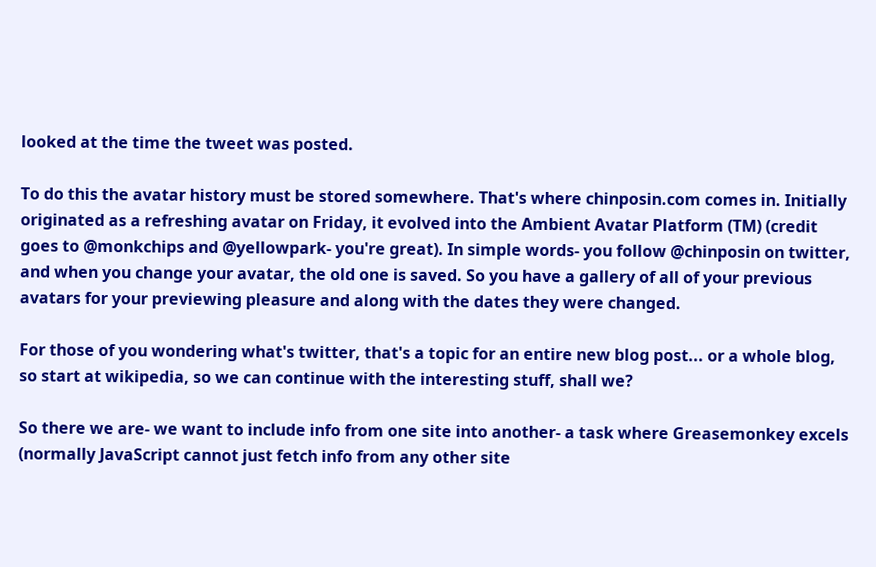looked at the time the tweet was posted.

To do this the avatar history must be stored somewhere. That's where chinposin.com comes in. Initially originated as a refreshing avatar on Friday, it evolved into the Ambient Avatar Platform (TM) (credit goes to @monkchips and @yellowpark- you're great). In simple words- you follow @chinposin on twitter, and when you change your avatar, the old one is saved. So you have a gallery of all of your previous avatars for your previewing pleasure and along with the dates they were changed.

For those of you wondering what's twitter, that's a topic for an entire new blog post... or a whole blog, so start at wikipedia, so we can continue with the interesting stuff, shall we?

So there we are- we want to include info from one site into another- a task where Greasemonkey excels (normally JavaScript cannot just fetch info from any other site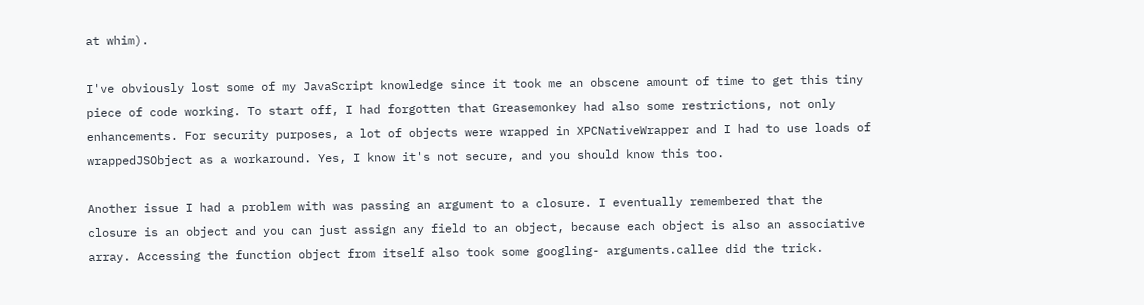at whim).

I've obviously lost some of my JavaScript knowledge since it took me an obscene amount of time to get this tiny piece of code working. To start off, I had forgotten that Greasemonkey had also some restrictions, not only enhancements. For security purposes, a lot of objects were wrapped in XPCNativeWrapper and I had to use loads of wrappedJSObject as a workaround. Yes, I know it's not secure, and you should know this too.

Another issue I had a problem with was passing an argument to a closure. I eventually remembered that the closure is an object and you can just assign any field to an object, because each object is also an associative array. Accessing the function object from itself also took some googling- arguments.callee did the trick.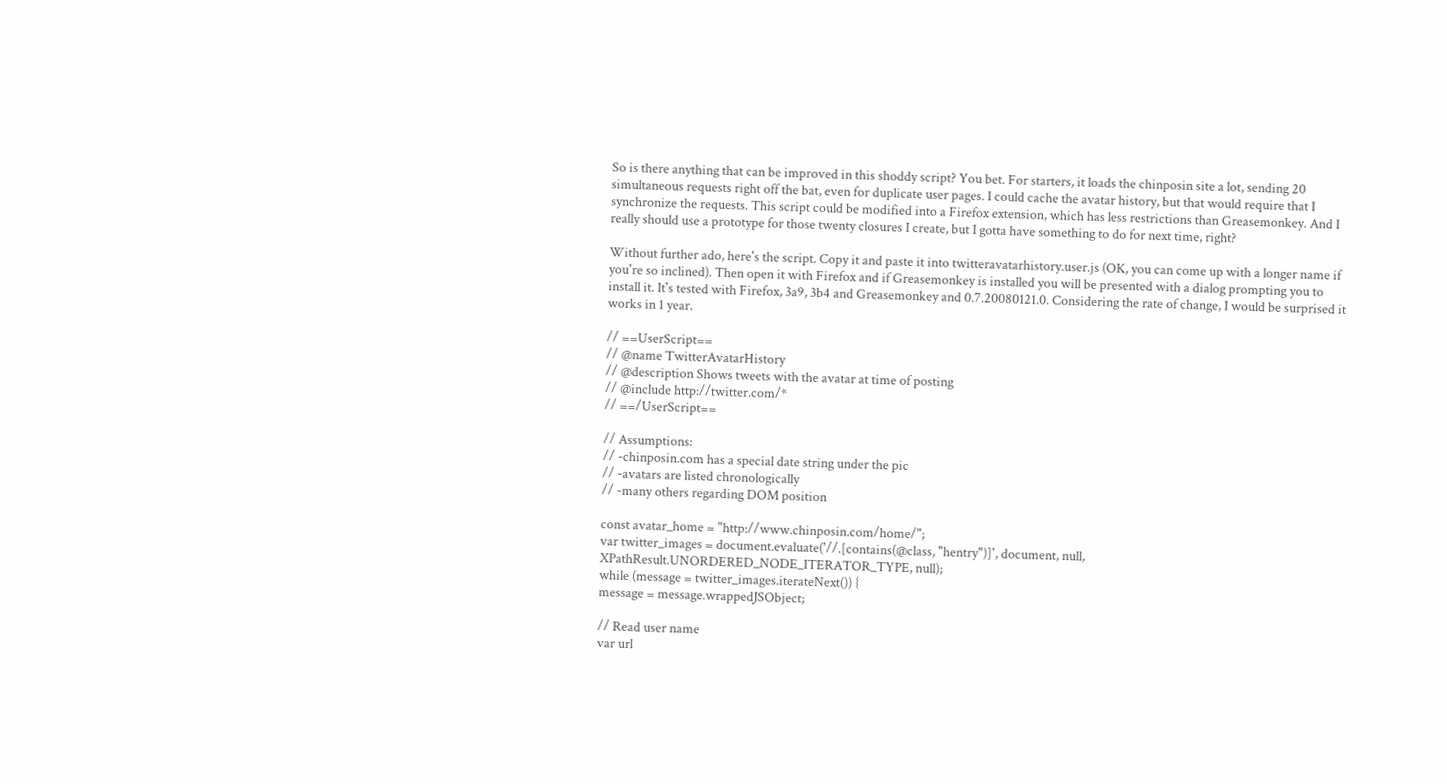So is there anything that can be improved in this shoddy script? You bet. For starters, it loads the chinposin site a lot, sending 20 simultaneous requests right off the bat, even for duplicate user pages. I could cache the avatar history, but that would require that I synchronize the requests. This script could be modified into a Firefox extension, which has less restrictions than Greasemonkey. And I really should use a prototype for those twenty closures I create, but I gotta have something to do for next time, right?

Without further ado, here's the script. Copy it and paste it into twitteravatarhistory.user.js (OK, you can come up with a longer name if you're so inclined). Then open it with Firefox and if Greasemonkey is installed you will be presented with a dialog prompting you to install it. It's tested with Firefox, 3a9, 3b4 and Greasemonkey and 0.7.20080121.0. Considering the rate of change, I would be surprised it works in 1 year.

// ==UserScript==
// @name TwitterAvatarHistory
// @description Shows tweets with the avatar at time of posting
// @include http://twitter.com/*
// ==/UserScript==

// Assumptions:
// -chinposin.com has a special date string under the pic
// -avatars are listed chronologically
// -many others regarding DOM position

const avatar_home = "http://www.chinposin.com/home/";
var twitter_images = document.evaluate('//.[contains(@class, "hentry")]', document, null, XPathResult.UNORDERED_NODE_ITERATOR_TYPE, null);
while (message = twitter_images.iterateNext()) {
message = message.wrappedJSObject;

// Read user name
var url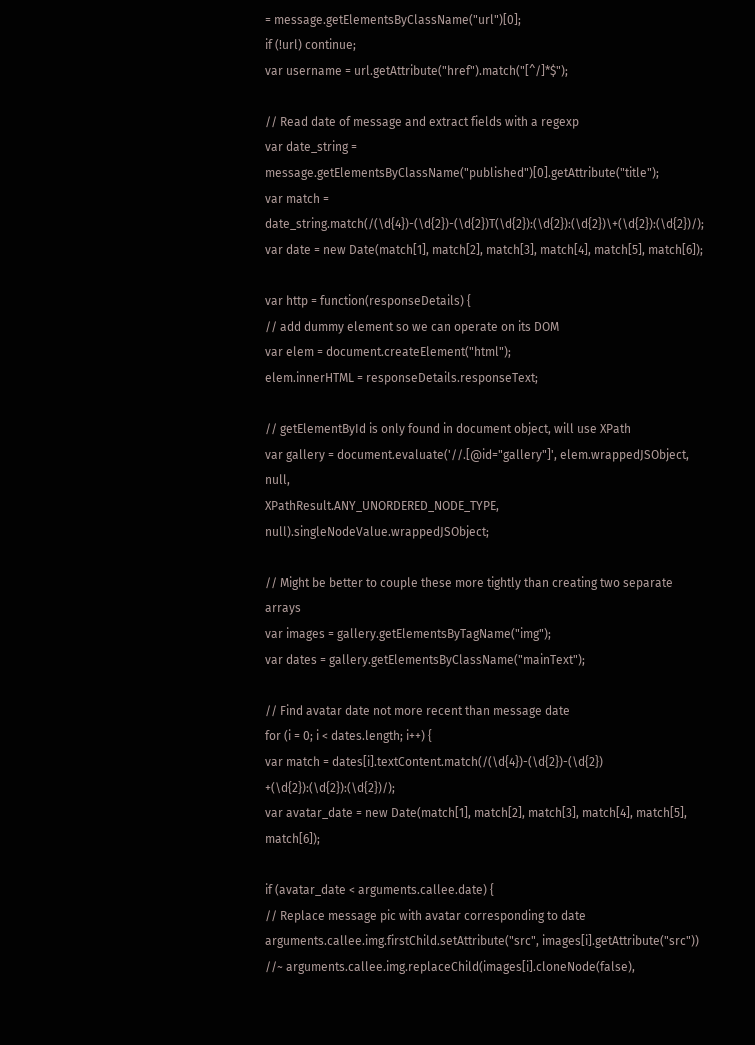= message.getElementsByClassName("url")[0];
if (!url) continue;
var username = url.getAttribute("href").match("[^/]*$");

// Read date of message and extract fields with a regexp
var date_string = message.getElementsByClassName("published")[0].getAttribute("title");
var match = date_string.match(/(\d{4})-(\d{2})-(\d{2})T(\d{2}):(\d{2}):(\d{2})\+(\d{2}):(\d{2})/);
var date = new Date(match[1], match[2], match[3], match[4], match[5], match[6]);

var http = function(responseDetails) {
// add dummy element so we can operate on its DOM
var elem = document.createElement("html");
elem.innerHTML = responseDetails.responseText;

// getElementById is only found in document object, will use XPath
var gallery = document.evaluate('//.[@id="gallery"]', elem.wrappedJSObject, null,
XPathResult.ANY_UNORDERED_NODE_TYPE, null).singleNodeValue.wrappedJSObject;

// Might be better to couple these more tightly than creating two separate arrays
var images = gallery.getElementsByTagName("img");
var dates = gallery.getElementsByClassName("mainText");

// Find avatar date not more recent than message date
for (i = 0; i < dates.length; i++) {
var match = dates[i].textContent.match(/(\d{4})-(\d{2})-(\d{2}) +(\d{2}):(\d{2}):(\d{2})/);
var avatar_date = new Date(match[1], match[2], match[3], match[4], match[5], match[6]);

if (avatar_date < arguments.callee.date) {
// Replace message pic with avatar corresponding to date
arguments.callee.img.firstChild.setAttribute("src", images[i].getAttribute("src"))
//~ arguments.callee.img.replaceChild(images[i].cloneNode(false),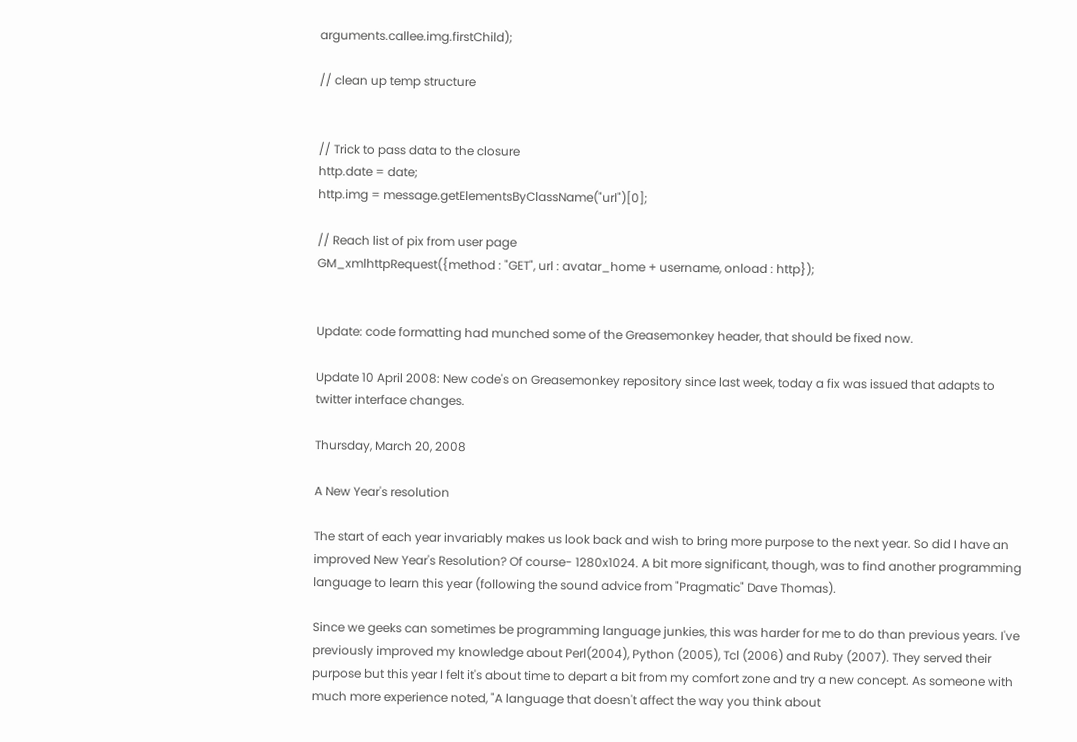arguments.callee.img.firstChild);

// clean up temp structure


// Trick to pass data to the closure
http.date = date;
http.img = message.getElementsByClassName("url")[0];

// Reach list of pix from user page
GM_xmlhttpRequest({method : "GET", url : avatar_home + username, onload : http});


Update: code formatting had munched some of the Greasemonkey header, that should be fixed now.

Update 10 April 2008: New code's on Greasemonkey repository since last week, today a fix was issued that adapts to twitter interface changes.

Thursday, March 20, 2008

A New Year's resolution

The start of each year invariably makes us look back and wish to bring more purpose to the next year. So did I have an improved New Year's Resolution? Of course- 1280x1024. A bit more significant, though, was to find another programming language to learn this year (following the sound advice from "Pragmatic" Dave Thomas).

Since we geeks can sometimes be programming language junkies, this was harder for me to do than previous years. I've previously improved my knowledge about Perl(2004), Python (2005), Tcl (2006) and Ruby (2007). They served their purpose but this year I felt it's about time to depart a bit from my comfort zone and try a new concept. As someone with much more experience noted, "A language that doesn't affect the way you think about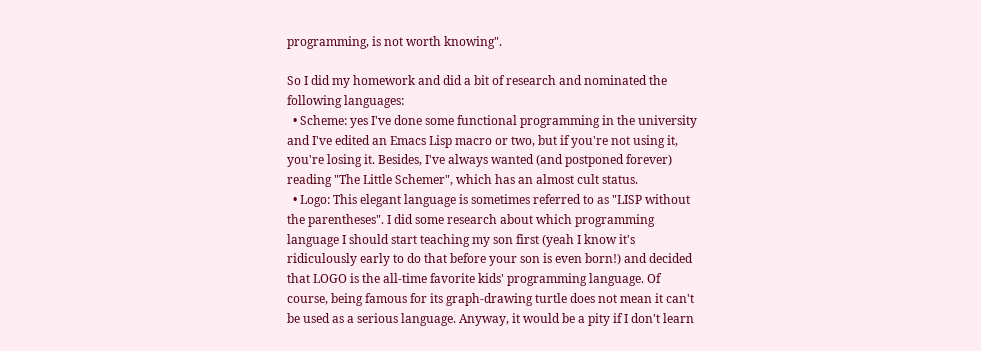programming, is not worth knowing".

So I did my homework and did a bit of research and nominated the following languages:
  • Scheme: yes I've done some functional programming in the university and I've edited an Emacs Lisp macro or two, but if you're not using it, you're losing it. Besides, I've always wanted (and postponed forever) reading "The Little Schemer", which has an almost cult status.
  • Logo: This elegant language is sometimes referred to as "LISP without the parentheses". I did some research about which programming language I should start teaching my son first (yeah I know it's ridiculously early to do that before your son is even born!) and decided that LOGO is the all-time favorite kids' programming language. Of course, being famous for its graph-drawing turtle does not mean it can't be used as a serious language. Anyway, it would be a pity if I don't learn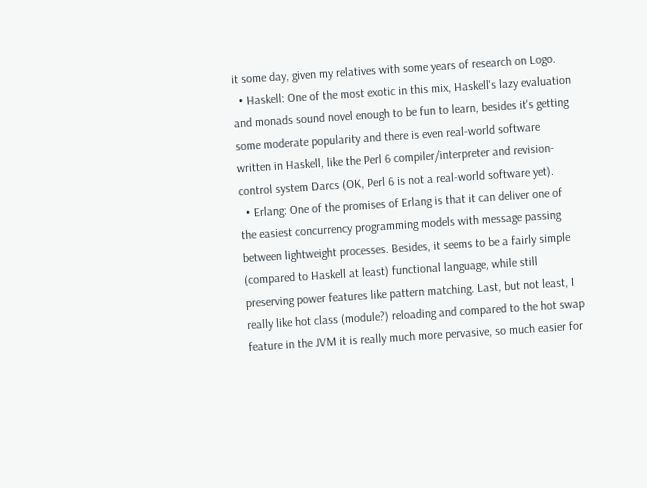it some day, given my relatives with some years of research on Logo.
  • Haskell: One of the most exotic in this mix, Haskell's lazy evaluation and monads sound novel enough to be fun to learn, besides it's getting some moderate popularity and there is even real-world software written in Haskell, like the Perl 6 compiler/interpreter and revision-control system Darcs (OK, Perl 6 is not a real-world software yet).
  • Erlang: One of the promises of Erlang is that it can deliver one of the easiest concurrency programming models with message passing between lightweight processes. Besides, it seems to be a fairly simple (compared to Haskell at least) functional language, while still preserving power features like pattern matching. Last, but not least, I really like hot class (module?) reloading and compared to the hot swap feature in the JVM it is really much more pervasive, so much easier for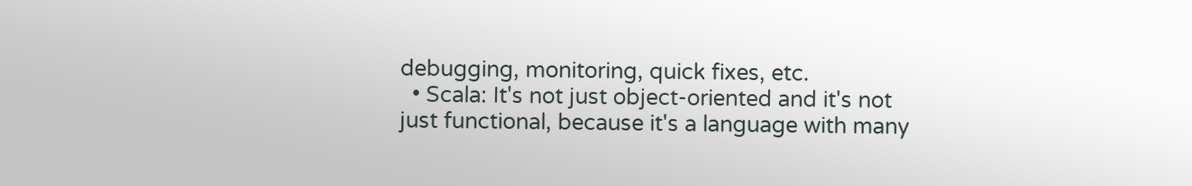debugging, monitoring, quick fixes, etc.
  • Scala: It's not just object-oriented and it's not just functional, because it's a language with many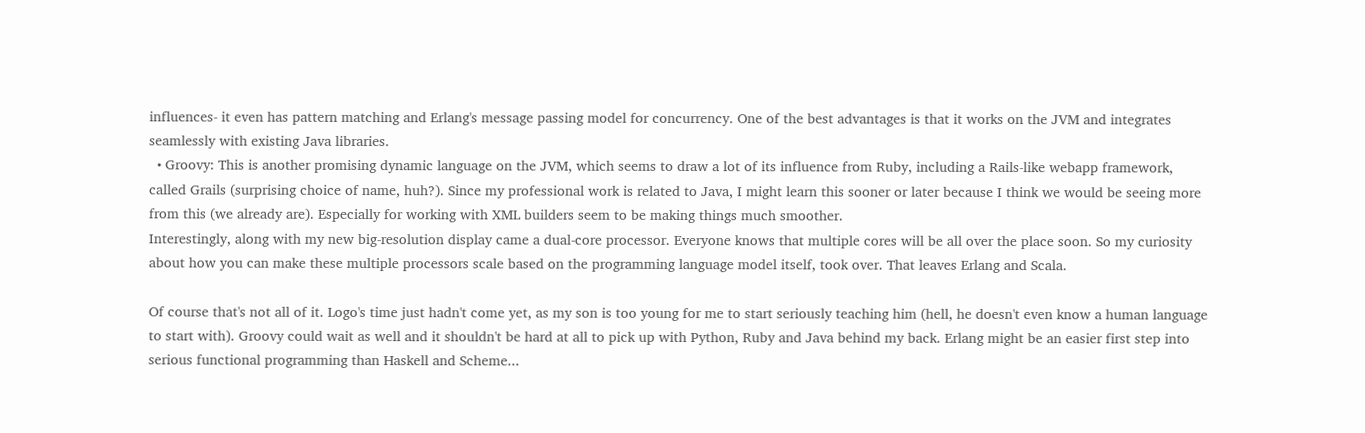influences- it even has pattern matching and Erlang's message passing model for concurrency. One of the best advantages is that it works on the JVM and integrates seamlessly with existing Java libraries.
  • Groovy: This is another promising dynamic language on the JVM, which seems to draw a lot of its influence from Ruby, including a Rails-like webapp framework, called Grails (surprising choice of name, huh?). Since my professional work is related to Java, I might learn this sooner or later because I think we would be seeing more from this (we already are). Especially for working with XML builders seem to be making things much smoother.
Interestingly, along with my new big-resolution display came a dual-core processor. Everyone knows that multiple cores will be all over the place soon. So my curiosity about how you can make these multiple processors scale based on the programming language model itself, took over. That leaves Erlang and Scala.

Of course that's not all of it. Logo's time just hadn't come yet, as my son is too young for me to start seriously teaching him (hell, he doesn't even know a human language to start with). Groovy could wait as well and it shouldn't be hard at all to pick up with Python, Ruby and Java behind my back. Erlang might be an easier first step into serious functional programming than Haskell and Scheme...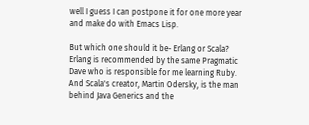well I guess I can postpone it for one more year and make do with Emacs Lisp.

But which one should it be- Erlang or Scala? Erlang is recommended by the same Pragmatic Dave who is responsible for me learning Ruby. And Scala's creator, Martin Odersky, is the man behind Java Generics and the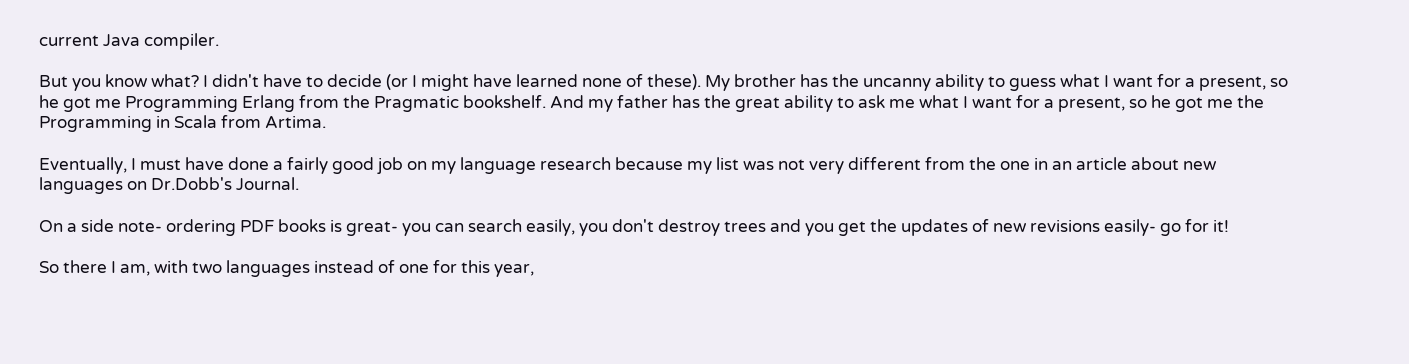current Java compiler.

But you know what? I didn't have to decide (or I might have learned none of these). My brother has the uncanny ability to guess what I want for a present, so he got me Programming Erlang from the Pragmatic bookshelf. And my father has the great ability to ask me what I want for a present, so he got me the Programming in Scala from Artima.

Eventually, I must have done a fairly good job on my language research because my list was not very different from the one in an article about new languages on Dr.Dobb's Journal.

On a side note- ordering PDF books is great- you can search easily, you don't destroy trees and you get the updates of new revisions easily- go for it!

So there I am, with two languages instead of one for this year,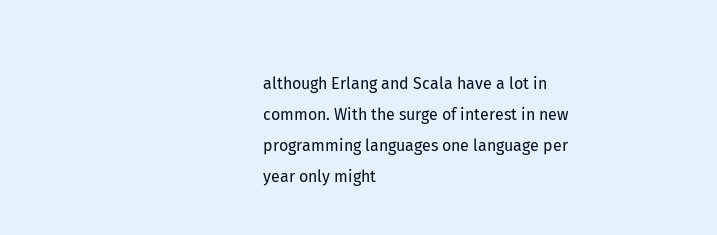although Erlang and Scala have a lot in common. With the surge of interest in new programming languages one language per year only might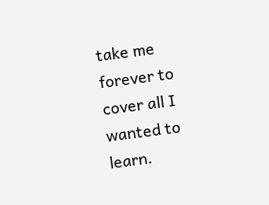take me forever to cover all I wanted to learn.